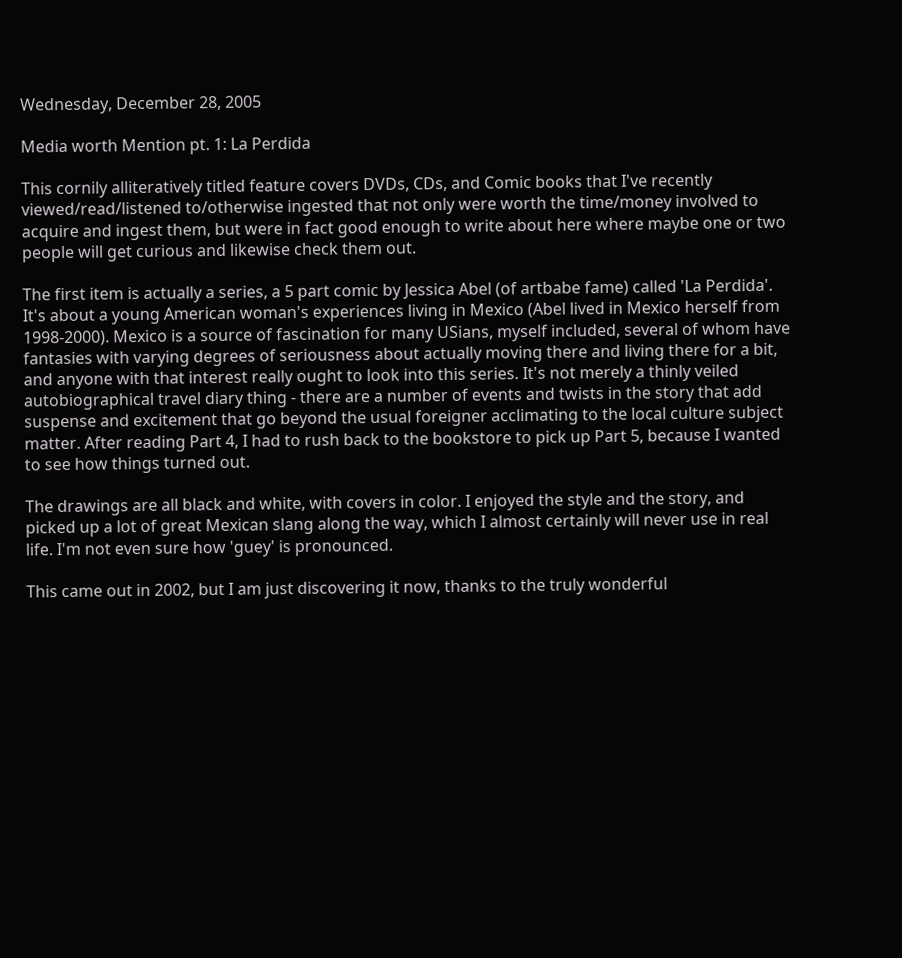Wednesday, December 28, 2005

Media worth Mention pt. 1: La Perdida

This cornily alliteratively titled feature covers DVDs, CDs, and Comic books that I've recently viewed/read/listened to/otherwise ingested that not only were worth the time/money involved to acquire and ingest them, but were in fact good enough to write about here where maybe one or two people will get curious and likewise check them out.

The first item is actually a series, a 5 part comic by Jessica Abel (of artbabe fame) called 'La Perdida'. It's about a young American woman's experiences living in Mexico (Abel lived in Mexico herself from 1998-2000). Mexico is a source of fascination for many USians, myself included, several of whom have fantasies with varying degrees of seriousness about actually moving there and living there for a bit, and anyone with that interest really ought to look into this series. It's not merely a thinly veiled autobiographical travel diary thing - there are a number of events and twists in the story that add suspense and excitement that go beyond the usual foreigner acclimating to the local culture subject matter. After reading Part 4, I had to rush back to the bookstore to pick up Part 5, because I wanted to see how things turned out.

The drawings are all black and white, with covers in color. I enjoyed the style and the story, and picked up a lot of great Mexican slang along the way, which I almost certainly will never use in real life. I'm not even sure how 'guey' is pronounced.

This came out in 2002, but I am just discovering it now, thanks to the truly wonderful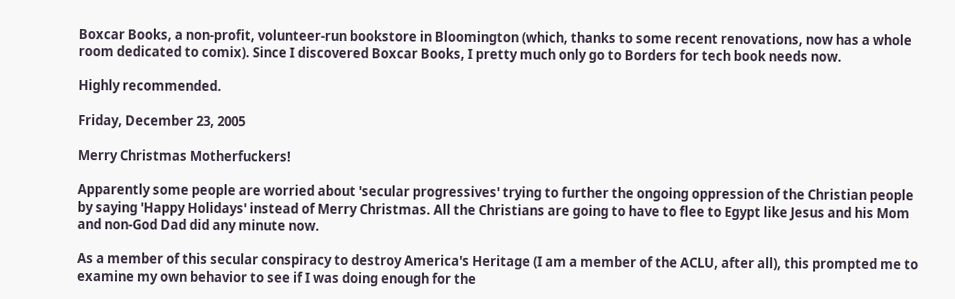Boxcar Books, a non-profit, volunteer-run bookstore in Bloomington (which, thanks to some recent renovations, now has a whole room dedicated to comix). Since I discovered Boxcar Books, I pretty much only go to Borders for tech book needs now.

Highly recommended.

Friday, December 23, 2005

Merry Christmas Motherfuckers!

Apparently some people are worried about 'secular progressives' trying to further the ongoing oppression of the Christian people by saying 'Happy Holidays' instead of Merry Christmas. All the Christians are going to have to flee to Egypt like Jesus and his Mom and non-God Dad did any minute now.

As a member of this secular conspiracy to destroy America's Heritage (I am a member of the ACLU, after all), this prompted me to examine my own behavior to see if I was doing enough for the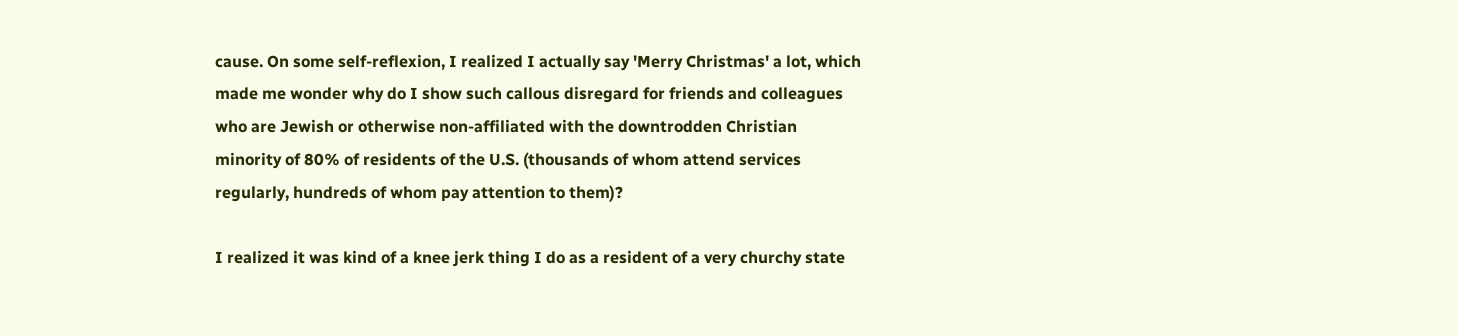cause. On some self-reflexion, I realized I actually say 'Merry Christmas' a lot, which made me wonder why do I show such callous disregard for friends and colleagues who are Jewish or otherwise non-affiliated with the downtrodden Christian minority of 80% of residents of the U.S. (thousands of whom attend services regularly, hundreds of whom pay attention to them)?

I realized it was kind of a knee jerk thing I do as a resident of a very churchy state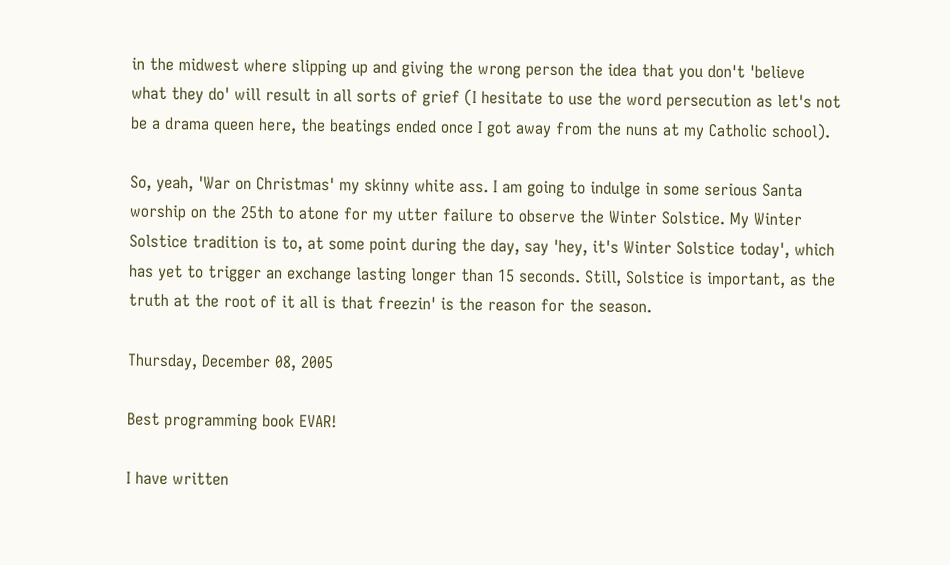in the midwest where slipping up and giving the wrong person the idea that you don't 'believe what they do' will result in all sorts of grief (I hesitate to use the word persecution as let's not be a drama queen here, the beatings ended once I got away from the nuns at my Catholic school).

So, yeah, 'War on Christmas' my skinny white ass. I am going to indulge in some serious Santa worship on the 25th to atone for my utter failure to observe the Winter Solstice. My Winter Solstice tradition is to, at some point during the day, say 'hey, it's Winter Solstice today', which has yet to trigger an exchange lasting longer than 15 seconds. Still, Solstice is important, as the truth at the root of it all is that freezin' is the reason for the season.

Thursday, December 08, 2005

Best programming book EVAR!

I have written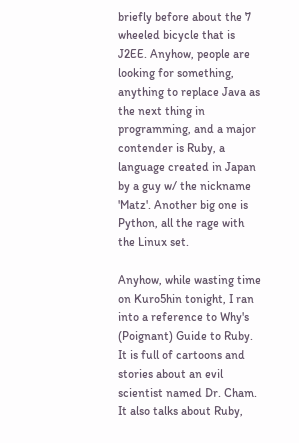briefly before about the 7 wheeled bicycle that is J2EE. Anyhow, people are looking for something, anything to replace Java as the next thing in programming, and a major contender is Ruby, a language created in Japan by a guy w/ the nickname 'Matz'. Another big one is Python, all the rage with the Linux set.

Anyhow, while wasting time on Kuro5hin tonight, I ran into a reference to Why's (Poignant) Guide to Ruby. It is full of cartoons and stories about an evil scientist named Dr. Cham. It also talks about Ruby,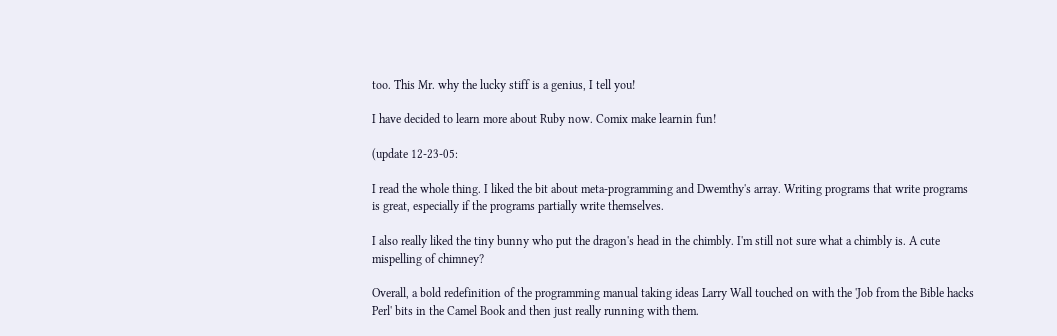too. This Mr. why the lucky stiff is a genius, I tell you!

I have decided to learn more about Ruby now. Comix make learnin fun!

(update 12-23-05:

I read the whole thing. I liked the bit about meta-programming and Dwemthy's array. Writing programs that write programs is great, especially if the programs partially write themselves.

I also really liked the tiny bunny who put the dragon's head in the chimbly. I'm still not sure what a chimbly is. A cute mispelling of chimney?

Overall, a bold redefinition of the programming manual taking ideas Larry Wall touched on with the 'Job from the Bible hacks Perl' bits in the Camel Book and then just really running with them.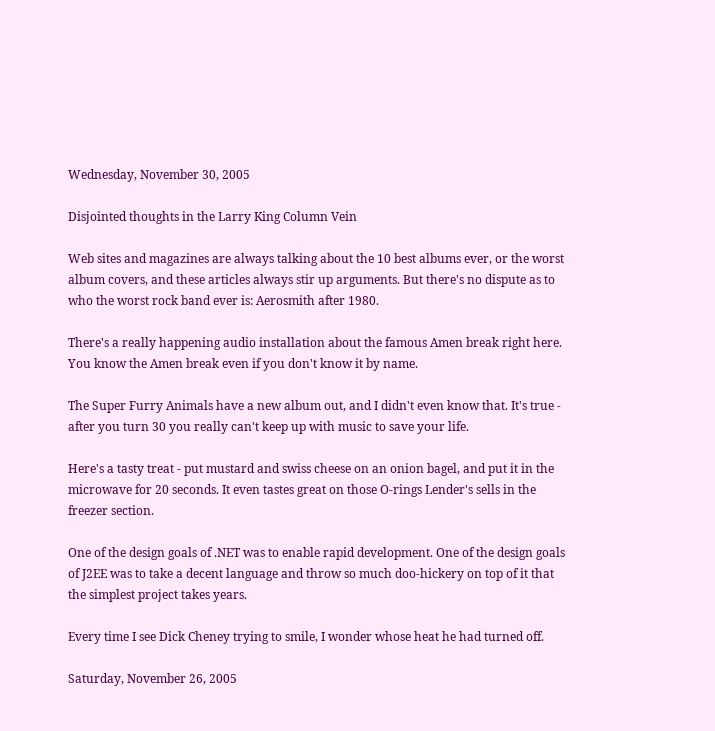Wednesday, November 30, 2005

Disjointed thoughts in the Larry King Column Vein

Web sites and magazines are always talking about the 10 best albums ever, or the worst album covers, and these articles always stir up arguments. But there's no dispute as to who the worst rock band ever is: Aerosmith after 1980.

There's a really happening audio installation about the famous Amen break right here. You know the Amen break even if you don't know it by name.

The Super Furry Animals have a new album out, and I didn't even know that. It's true - after you turn 30 you really can't keep up with music to save your life.

Here's a tasty treat - put mustard and swiss cheese on an onion bagel, and put it in the microwave for 20 seconds. It even tastes great on those O-rings Lender's sells in the freezer section.

One of the design goals of .NET was to enable rapid development. One of the design goals of J2EE was to take a decent language and throw so much doo-hickery on top of it that the simplest project takes years.

Every time I see Dick Cheney trying to smile, I wonder whose heat he had turned off.

Saturday, November 26, 2005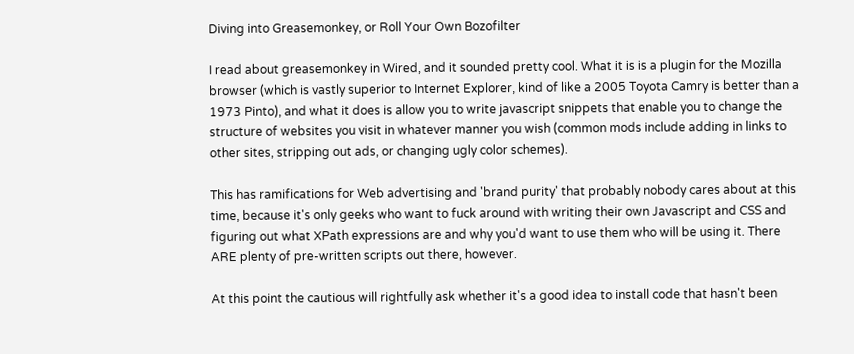Diving into Greasemonkey, or Roll Your Own Bozofilter

I read about greasemonkey in Wired, and it sounded pretty cool. What it is is a plugin for the Mozilla browser (which is vastly superior to Internet Explorer, kind of like a 2005 Toyota Camry is better than a 1973 Pinto), and what it does is allow you to write javascript snippets that enable you to change the structure of websites you visit in whatever manner you wish (common mods include adding in links to other sites, stripping out ads, or changing ugly color schemes).

This has ramifications for Web advertising and 'brand purity' that probably nobody cares about at this time, because it's only geeks who want to fuck around with writing their own Javascript and CSS and figuring out what XPath expressions are and why you'd want to use them who will be using it. There ARE plenty of pre-written scripts out there, however.

At this point the cautious will rightfully ask whether it's a good idea to install code that hasn't been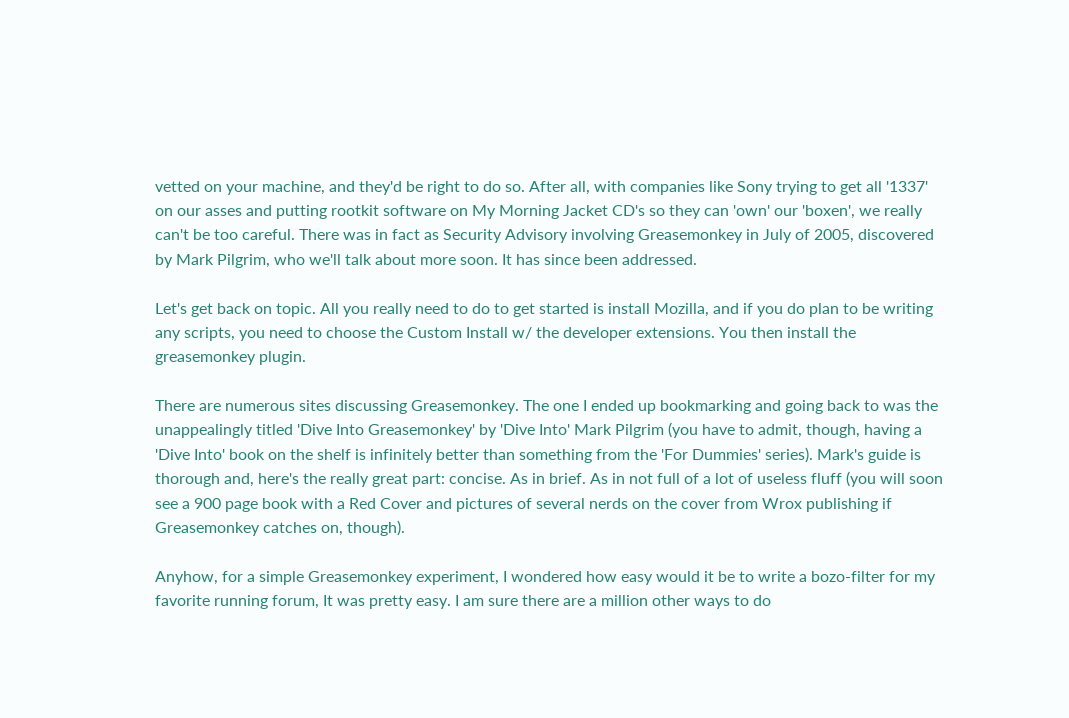vetted on your machine, and they'd be right to do so. After all, with companies like Sony trying to get all '1337' on our asses and putting rootkit software on My Morning Jacket CD's so they can 'own' our 'boxen', we really can't be too careful. There was in fact as Security Advisory involving Greasemonkey in July of 2005, discovered by Mark Pilgrim, who we'll talk about more soon. It has since been addressed.

Let's get back on topic. All you really need to do to get started is install Mozilla, and if you do plan to be writing any scripts, you need to choose the Custom Install w/ the developer extensions. You then install the greasemonkey plugin.

There are numerous sites discussing Greasemonkey. The one I ended up bookmarking and going back to was the unappealingly titled 'Dive Into Greasemonkey' by 'Dive Into' Mark Pilgrim (you have to admit, though, having a 'Dive Into' book on the shelf is infinitely better than something from the 'For Dummies' series). Mark's guide is thorough and, here's the really great part: concise. As in brief. As in not full of a lot of useless fluff (you will soon see a 900 page book with a Red Cover and pictures of several nerds on the cover from Wrox publishing if Greasemonkey catches on, though).

Anyhow, for a simple Greasemonkey experiment, I wondered how easy would it be to write a bozo-filter for my favorite running forum, It was pretty easy. I am sure there are a million other ways to do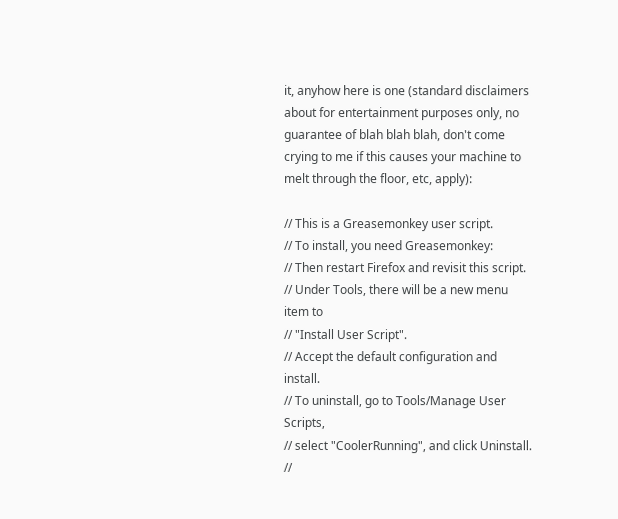it, anyhow here is one (standard disclaimers about for entertainment purposes only, no guarantee of blah blah blah, don't come crying to me if this causes your machine to melt through the floor, etc, apply):

// This is a Greasemonkey user script.
// To install, you need Greasemonkey:
// Then restart Firefox and revisit this script.
// Under Tools, there will be a new menu item to
// "Install User Script".
// Accept the default configuration and install.
// To uninstall, go to Tools/Manage User Scripts,
// select "CoolerRunning", and click Uninstall.
//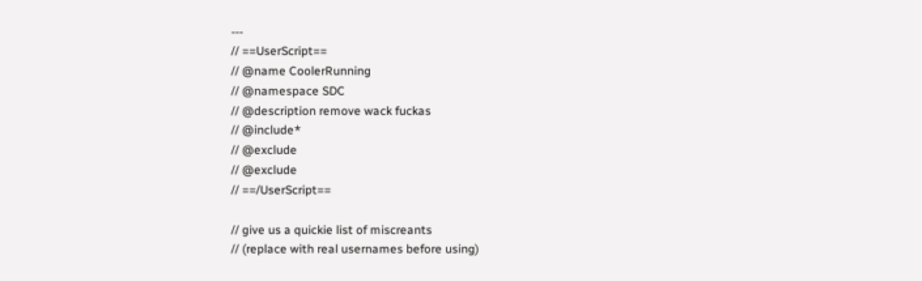---
// ==UserScript==
// @name CoolerRunning
// @namespace SDC
// @description remove wack fuckas
// @include*
// @exclude
// @exclude
// ==/UserScript==

// give us a quickie list of miscreants
// (replace with real usernames before using)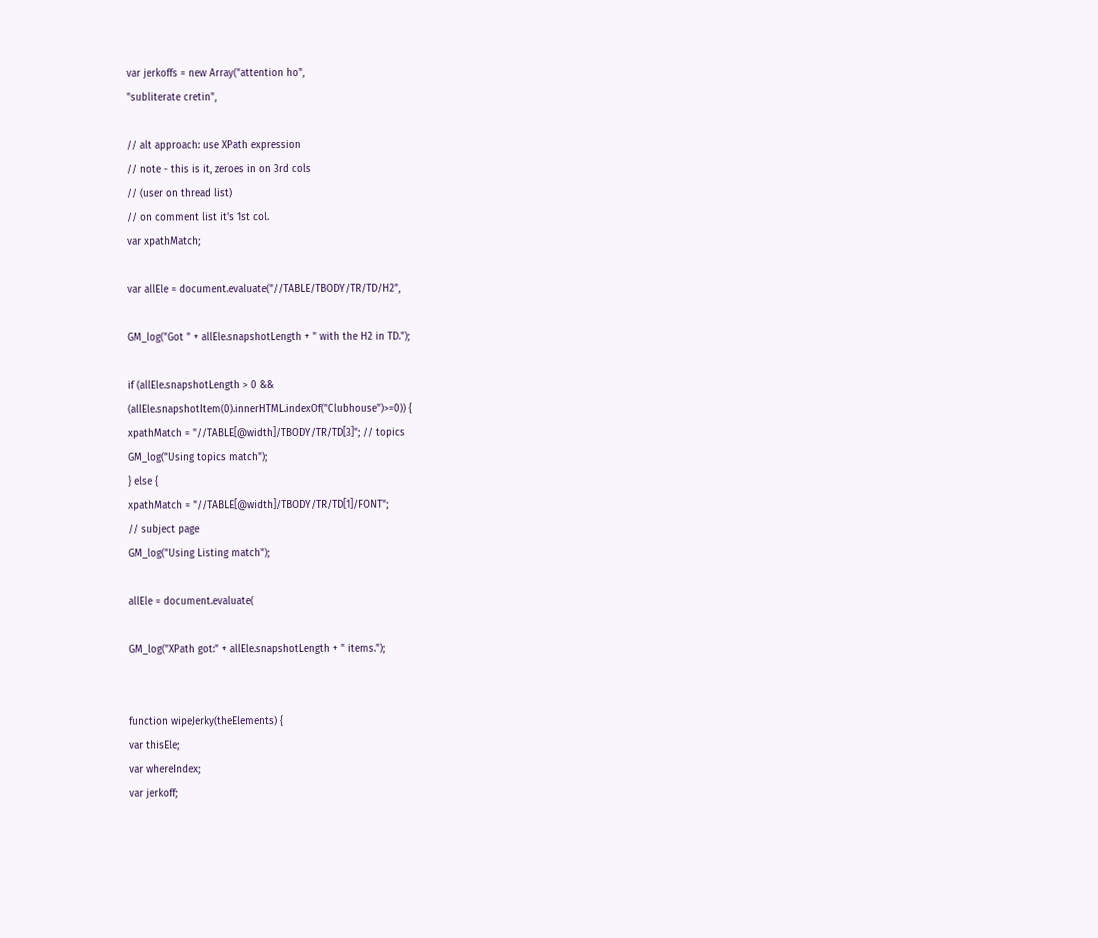var jerkoffs = new Array("attention ho",
"subliterate cretin",

// alt approach: use XPath expression
// note - this is it, zeroes in on 3rd cols
// (user on thread list)
// on comment list it's 1st col.
var xpathMatch;

var allEle = document.evaluate("//TABLE/TBODY/TR/TD/H2",

GM_log("Got " + allEle.snapshotLength + " with the H2 in TD.");

if (allEle.snapshotLength > 0 &&
(allEle.snapshotItem(0).innerHTML.indexOf("Clubhouse")>=0)) {
xpathMatch = "//TABLE[@width]/TBODY/TR/TD[3]"; // topics
GM_log("Using topics match");
} else {
xpathMatch = "//TABLE[@width]/TBODY/TR/TD[1]/FONT";
// subject page
GM_log("Using Listing match");

allEle = document.evaluate(

GM_log("XPath got:" + allEle.snapshotLength + " items.");


function wipeJerky(theElements) {
var thisEle;
var whereIndex;
var jerkoff;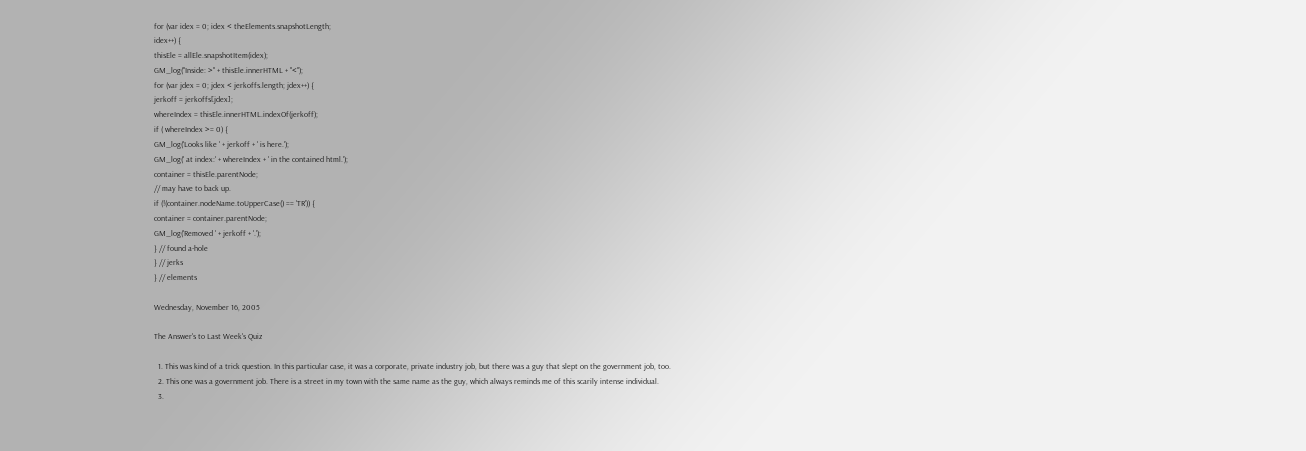for (var idex = 0; idex < theElements.snapshotLength;
idex++) {
thisEle = allEle.snapshotItem(idex);
GM_log("Inside: >" + thisEle.innerHTML + "<");
for (var jdex = 0; jdex < jerkoffs.length; jdex++) {
jerkoff = jerkoffs[jdex];
whereIndex = thisEle.innerHTML.indexOf(jerkoff);
if ( whereIndex >= 0) {
GM_log('Looks like ' + jerkoff + ' is here.');
GM_log(' at index:' + whereIndex + ' in the contained html.');
container = thisEle.parentNode;
// may have to back up.
if (!(container.nodeName.toUpperCase() == 'TR')) {
container = container.parentNode;
GM_log('Removed ' + jerkoff + '.');
} // found a-hole
} // jerks
} // elements

Wednesday, November 16, 2005

The Answer's to Last Week's Quiz

  1. This was kind of a trick question. In this particular case, it was a corporate, private industry job, but there was a guy that slept on the government job, too.
  2. This one was a government job. There is a street in my town with the same name as the guy, which always reminds me of this scarily intense individual.
  3.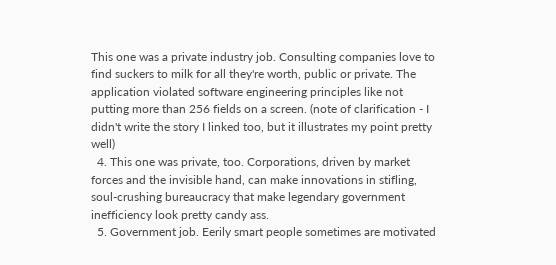This one was a private industry job. Consulting companies love to find suckers to milk for all they're worth, public or private. The application violated software engineering principles like not putting more than 256 fields on a screen. (note of clarification - I didn't write the story I linked too, but it illustrates my point pretty well)
  4. This one was private, too. Corporations, driven by market forces and the invisible hand, can make innovations in stifling, soul-crushing bureaucracy that make legendary government inefficiency look pretty candy ass.
  5. Government job. Eerily smart people sometimes are motivated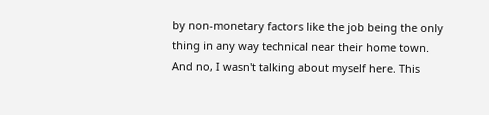by non-monetary factors like the job being the only thing in any way technical near their home town. And no, I wasn't talking about myself here. This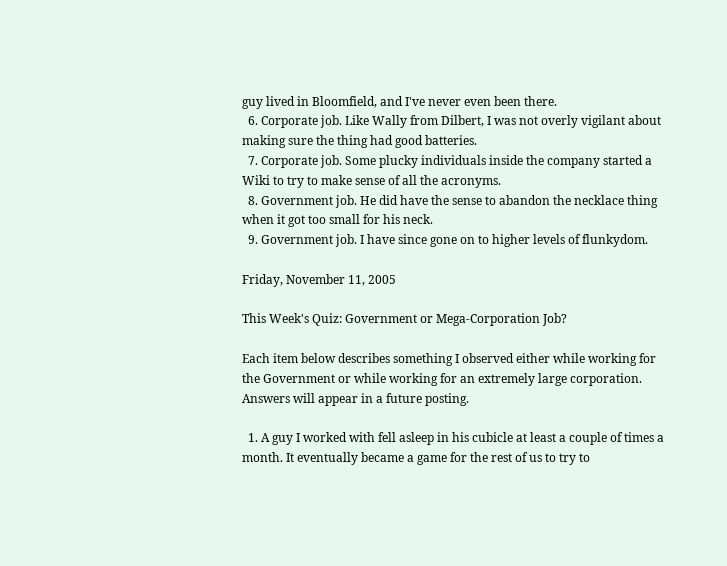guy lived in Bloomfield, and I've never even been there.
  6. Corporate job. Like Wally from Dilbert, I was not overly vigilant about making sure the thing had good batteries.
  7. Corporate job. Some plucky individuals inside the company started a Wiki to try to make sense of all the acronyms.
  8. Government job. He did have the sense to abandon the necklace thing when it got too small for his neck.
  9. Government job. I have since gone on to higher levels of flunkydom.

Friday, November 11, 2005

This Week's Quiz: Government or Mega-Corporation Job?

Each item below describes something I observed either while working for the Government or while working for an extremely large corporation. Answers will appear in a future posting.

  1. A guy I worked with fell asleep in his cubicle at least a couple of times a month. It eventually became a game for the rest of us to try to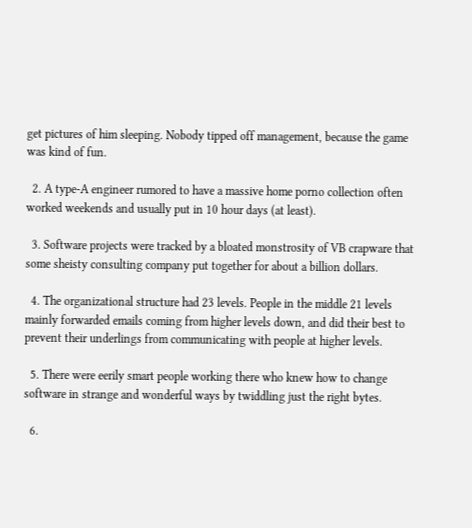get pictures of him sleeping. Nobody tipped off management, because the game was kind of fun.

  2. A type-A engineer rumored to have a massive home porno collection often worked weekends and usually put in 10 hour days (at least).

  3. Software projects were tracked by a bloated monstrosity of VB crapware that some sheisty consulting company put together for about a billion dollars.

  4. The organizational structure had 23 levels. People in the middle 21 levels mainly forwarded emails coming from higher levels down, and did their best to prevent their underlings from communicating with people at higher levels.

  5. There were eerily smart people working there who knew how to change software in strange and wonderful ways by twiddling just the right bytes.

  6.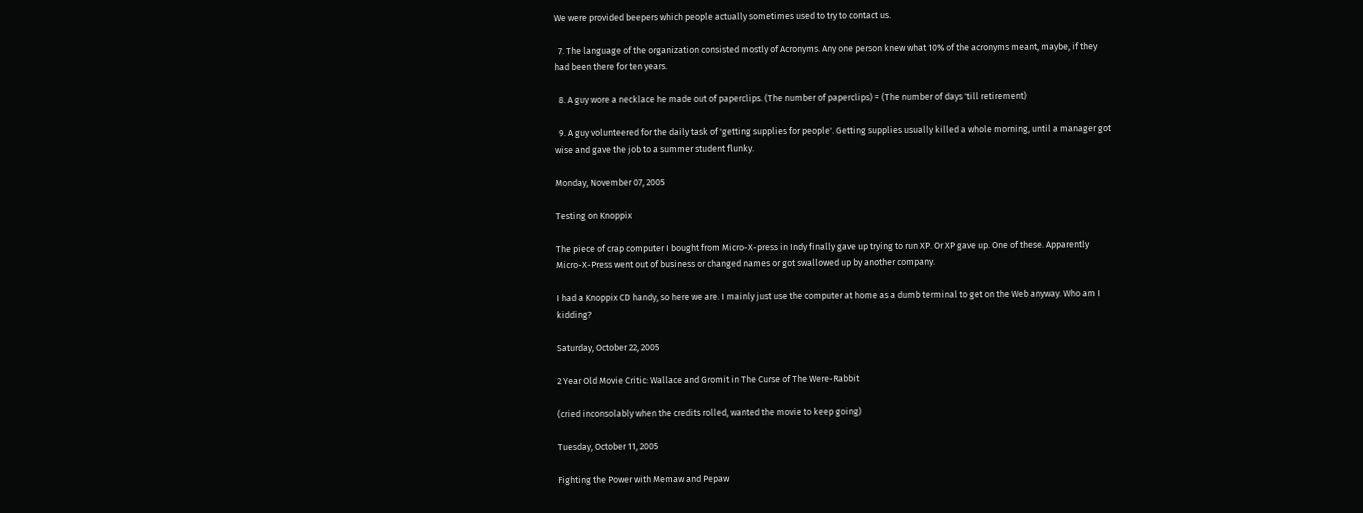We were provided beepers which people actually sometimes used to try to contact us.

  7. The language of the organization consisted mostly of Acronyms. Any one person knew what 10% of the acronyms meant, maybe, if they had been there for ten years.

  8. A guy wore a necklace he made out of paperclips. (The number of paperclips) = (The number of days 'till retirement)

  9. A guy volunteered for the daily task of 'getting supplies for people'. Getting supplies usually killed a whole morning, until a manager got wise and gave the job to a summer student flunky.

Monday, November 07, 2005

Testing on Knoppix

The piece of crap computer I bought from Micro-X-press in Indy finally gave up trying to run XP. Or XP gave up. One of these. Apparently Micro-X-Press went out of business or changed names or got swallowed up by another company.

I had a Knoppix CD handy, so here we are. I mainly just use the computer at home as a dumb terminal to get on the Web anyway. Who am I kidding?

Saturday, October 22, 2005

2 Year Old Movie Critic: Wallace and Gromit in The Curse of The Were-Rabbit

(cried inconsolably when the credits rolled, wanted the movie to keep going)

Tuesday, October 11, 2005

Fighting the Power with Memaw and Pepaw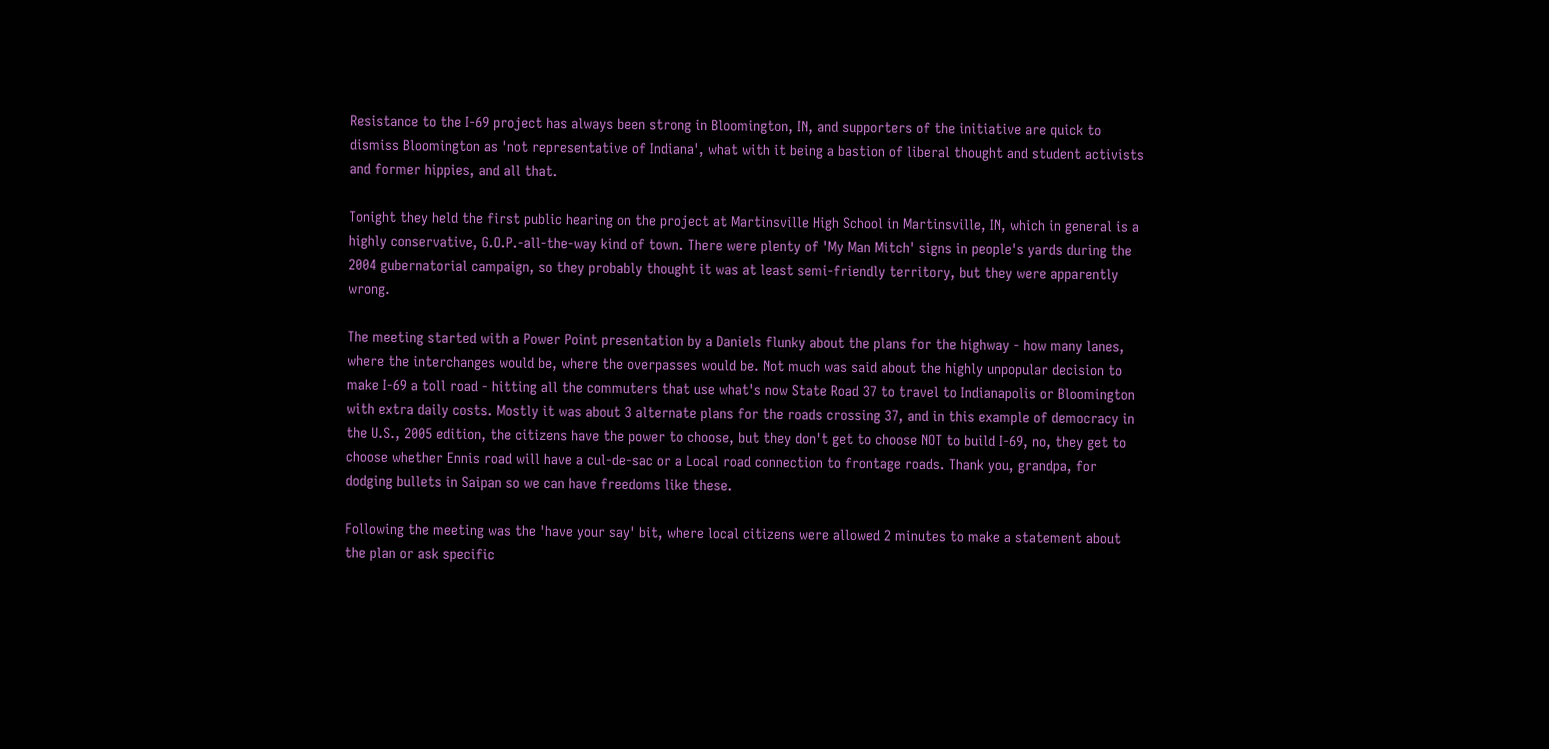Resistance to the I-69 project has always been strong in Bloomington, IN, and supporters of the initiative are quick to dismiss Bloomington as 'not representative of Indiana', what with it being a bastion of liberal thought and student activists and former hippies, and all that.

Tonight they held the first public hearing on the project at Martinsville High School in Martinsville, IN, which in general is a highly conservative, G.O.P.-all-the-way kind of town. There were plenty of 'My Man Mitch' signs in people's yards during the 2004 gubernatorial campaign, so they probably thought it was at least semi-friendly territory, but they were apparently wrong.

The meeting started with a Power Point presentation by a Daniels flunky about the plans for the highway - how many lanes, where the interchanges would be, where the overpasses would be. Not much was said about the highly unpopular decision to make I-69 a toll road - hitting all the commuters that use what's now State Road 37 to travel to Indianapolis or Bloomington with extra daily costs. Mostly it was about 3 alternate plans for the roads crossing 37, and in this example of democracy in the U.S., 2005 edition, the citizens have the power to choose, but they don't get to choose NOT to build I-69, no, they get to choose whether Ennis road will have a cul-de-sac or a Local road connection to frontage roads. Thank you, grandpa, for dodging bullets in Saipan so we can have freedoms like these.

Following the meeting was the 'have your say' bit, where local citizens were allowed 2 minutes to make a statement about the plan or ask specific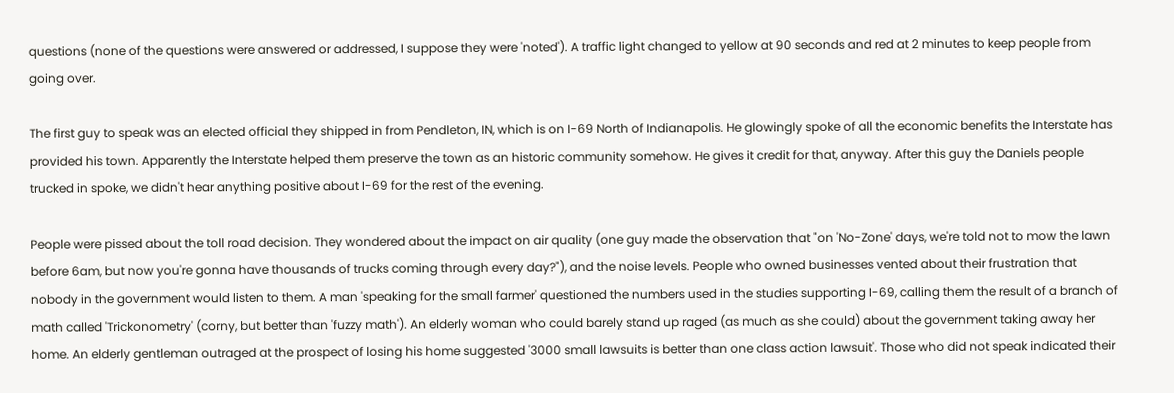questions (none of the questions were answered or addressed, I suppose they were 'noted'). A traffic light changed to yellow at 90 seconds and red at 2 minutes to keep people from going over.

The first guy to speak was an elected official they shipped in from Pendleton, IN, which is on I-69 North of Indianapolis. He glowingly spoke of all the economic benefits the Interstate has provided his town. Apparently the Interstate helped them preserve the town as an historic community somehow. He gives it credit for that, anyway. After this guy the Daniels people trucked in spoke, we didn't hear anything positive about I-69 for the rest of the evening.

People were pissed about the toll road decision. They wondered about the impact on air quality (one guy made the observation that "on 'No-Zone' days, we're told not to mow the lawn before 6am, but now you're gonna have thousands of trucks coming through every day?"), and the noise levels. People who owned businesses vented about their frustration that nobody in the government would listen to them. A man 'speaking for the small farmer' questioned the numbers used in the studies supporting I-69, calling them the result of a branch of math called 'Trickonometry' (corny, but better than 'fuzzy math'). An elderly woman who could barely stand up raged (as much as she could) about the government taking away her home. An elderly gentleman outraged at the prospect of losing his home suggested '3000 small lawsuits is better than one class action lawsuit'. Those who did not speak indicated their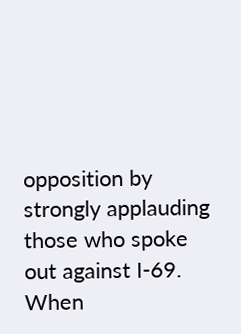opposition by strongly applauding those who spoke out against I-69. When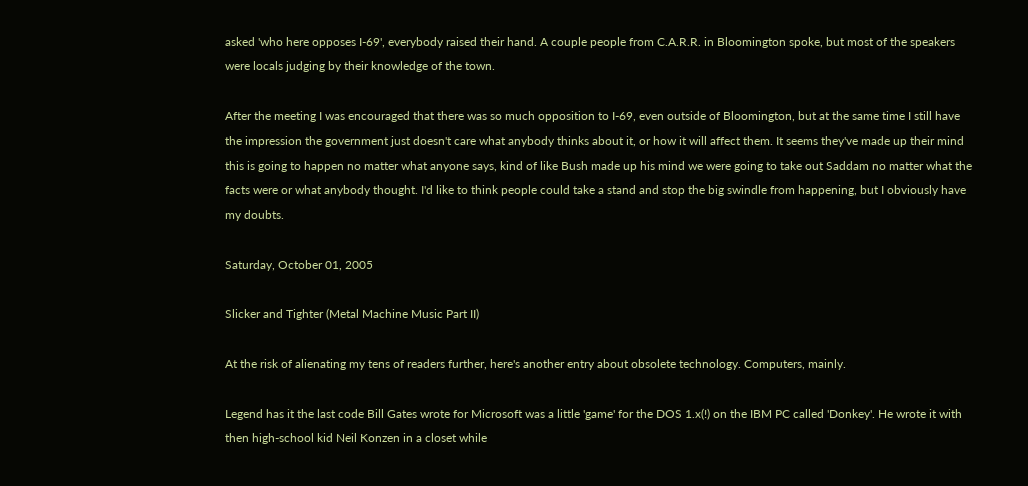asked 'who here opposes I-69', everybody raised their hand. A couple people from C.A.R.R. in Bloomington spoke, but most of the speakers were locals judging by their knowledge of the town.

After the meeting I was encouraged that there was so much opposition to I-69, even outside of Bloomington, but at the same time I still have the impression the government just doesn't care what anybody thinks about it, or how it will affect them. It seems they've made up their mind this is going to happen no matter what anyone says, kind of like Bush made up his mind we were going to take out Saddam no matter what the facts were or what anybody thought. I'd like to think people could take a stand and stop the big swindle from happening, but I obviously have my doubts.

Saturday, October 01, 2005

Slicker and Tighter (Metal Machine Music Part II)

At the risk of alienating my tens of readers further, here's another entry about obsolete technology. Computers, mainly.

Legend has it the last code Bill Gates wrote for Microsoft was a little 'game' for the DOS 1.x(!) on the IBM PC called 'Donkey'. He wrote it with then high-school kid Neil Konzen in a closet while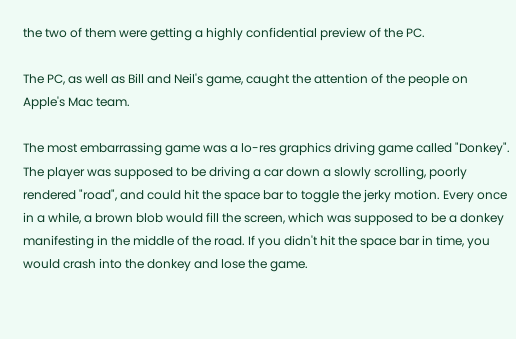the two of them were getting a highly confidential preview of the PC.

The PC, as well as Bill and Neil's game, caught the attention of the people on Apple's Mac team.

The most embarrassing game was a lo-res graphics driving game called "Donkey". The player was supposed to be driving a car down a slowly scrolling, poorly rendered "road", and could hit the space bar to toggle the jerky motion. Every once in a while, a brown blob would fill the screen, which was supposed to be a donkey manifesting in the middle of the road. If you didn't hit the space bar in time, you would crash into the donkey and lose the game.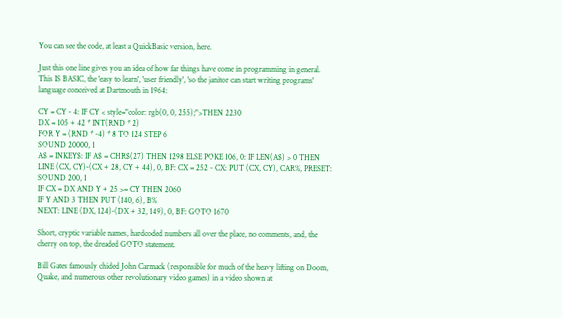You can see the code, at least a QuickBasic version, here.

Just this one line gives you an idea of how far things have come in programming in general. This IS BASIC, the 'easy to learn', 'user friendly', 'so the janitor can start writing programs' language conceived at Dartmouth in 1964:

CY = CY - 4: IF CY < style="color: rgb(0, 0, 255);">THEN 2230
DX = 105 + 42 * INT(RND * 2)
FOR Y = (RND * -4) * 8 TO 124 STEP 6
SOUND 20000, 1
A$ = INKEY$: IF A$ = CHR$(27) THEN 1298 ELSE POKE 106, 0: IF LEN(A$) > 0 THEN LINE (CX, CY)-(CX + 28, CY + 44), 0, BF: CX = 252 - CX: PUT (CX, CY), CAR%, PRESET: SOUND 200, 1
IF CX = DX AND Y + 25 >= CY THEN 2060
IF Y AND 3 THEN PUT (140, 6), B%
NEXT: LINE (DX, 124)-(DX + 32, 149), 0, BF: GOTO 1670

Short, cryptic variable names, hardcoded numbers all over the place, no comments, and, the cherry on top, the dreaded GOTO statement.

Bill Gates famously chided John Carmack (responsible for much of the heavy lifting on Doom, Quake, and numerous other revolutionary video games) in a video shown at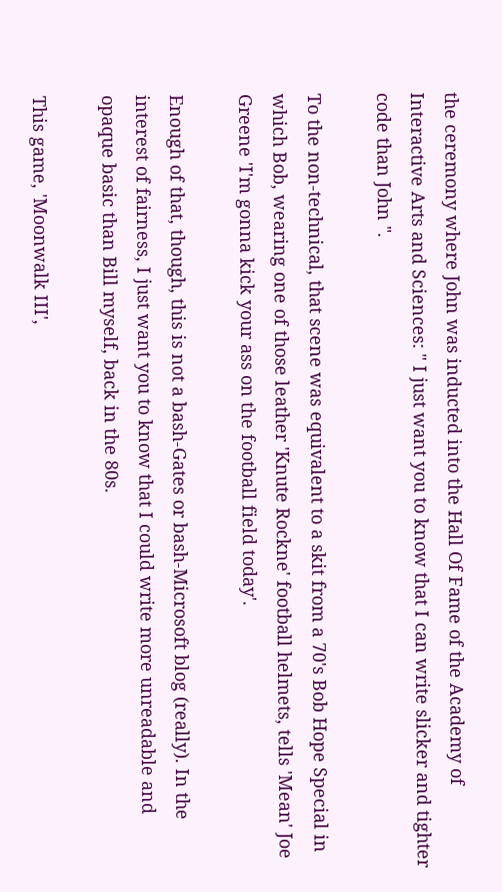the ceremony where John was inducted into the Hall Of Fame of the Academy of Interactive Arts and Sciences: " I just want you to know that I can write slicker and tighter code than John ".

To the non-technical, that scene was equivalent to a skit from a 70's Bob Hope Special in which Bob, wearing one of those leather 'Knute Rockne' football helmets, tells 'Mean' Joe Greene 'I'm gonna kick your ass on the football field today'.

Enough of that, though, this is not a bash-Gates or bash-Microsoft blog (really). In the interest of fairness, I just want you to know that I could write more unreadable and opaque basic than Bill myself, back in the 80s.

This game, 'Moonwalk III',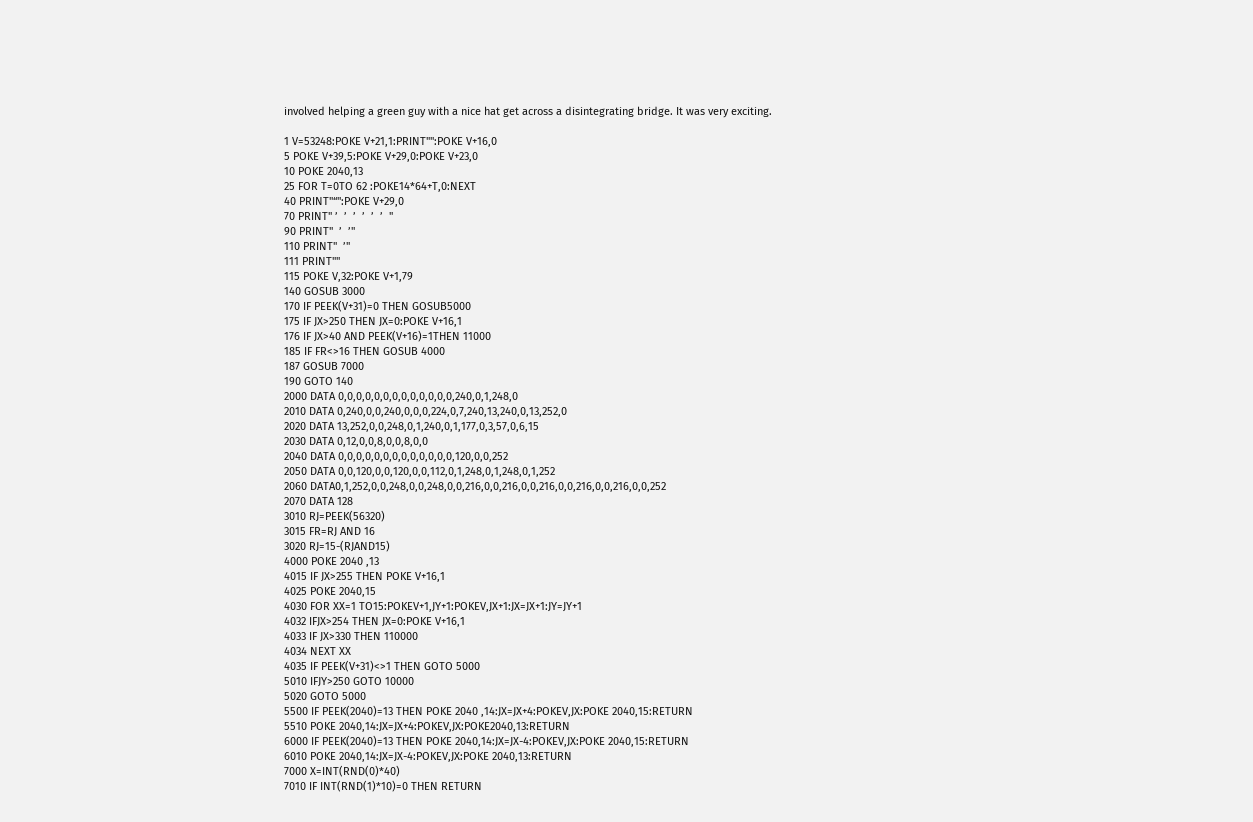involved helping a green guy with a nice hat get across a disintegrating bridge. It was very exciting.

1 V=53248:POKE V+21,1:PRINT"":POKE V+16,0
5 POKE V+39,5:POKE V+29,0:POKE V+23,0
10 POKE 2040,13
25 FOR T=0TO 62 :POKE14*64+T,0:NEXT
40 PRINT"“":POKE V+29,0
70 PRINT" ’  ’  ’  ’  ’  ’  "
90 PRINT"  ’  ’"
110 PRINT"  ’"
111 PRINT""
115 POKE V,32:POKE V+1,79
140 GOSUB 3000
170 IF PEEK(V+31)=0 THEN GOSUB5000
175 IF JX>250 THEN JX=0:POKE V+16,1
176 IF JX>40 AND PEEK(V+16)=1THEN 11000
185 IF FR<>16 THEN GOSUB 4000
187 GOSUB 7000
190 GOTO 140
2000 DATA 0,0,0,0,0,0,0,0,0,0,0,0,0,240,0,1,248,0
2010 DATA 0,240,0,0,240,0,0,0,224,0,7,240,13,240,0,13,252,0
2020 DATA 13,252,0,0,248,0,1,240,0,1,177,0,3,57,0,6,15
2030 DATA 0,12,0,0,8,0,0,8,0,0
2040 DATA 0,0,0,0,0,0,0,0,0,0,0,0,0,120,0,0,252
2050 DATA 0,0,120,0,0,120,0,0,112,0,1,248,0,1,248,0,1,252
2060 DATA0,1,252,0,0,248,0,0,248,0,0,216,0,0,216,0,0,216,0,0,216,0,0,216,0,0,252
2070 DATA 128
3010 RJ=PEEK(56320)
3015 FR=RJ AND 16
3020 RJ=15-(RJAND15)
4000 POKE 2040 ,13
4015 IF JX>255 THEN POKE V+16,1
4025 POKE 2040,15
4030 FOR XX=1 TO15:POKEV+1,JY+1:POKEV,JX+1:JX=JX+1:JY=JY+1
4032 IFJX>254 THEN JX=0:POKE V+16,1
4033 IF JX>330 THEN 110000
4034 NEXT XX
4035 IF PEEK(V+31)<>1 THEN GOTO 5000
5010 IFJY>250 GOTO 10000
5020 GOTO 5000
5500 IF PEEK(2040)=13 THEN POKE 2040 ,14:JX=JX+4:POKEV,JX:POKE 2040,15:RETURN
5510 POKE 2040,14:JX=JX+4:POKEV,JX:POKE2040,13:RETURN
6000 IF PEEK(2040)=13 THEN POKE 2040,14:JX=JX-4:POKEV,JX:POKE 2040,15:RETURN
6010 POKE 2040,14:JX=JX-4:POKEV,JX:POKE 2040,13:RETURN
7000 X=INT(RND(0)*40)
7010 IF INT(RND(1)*10)=0 THEN RETURN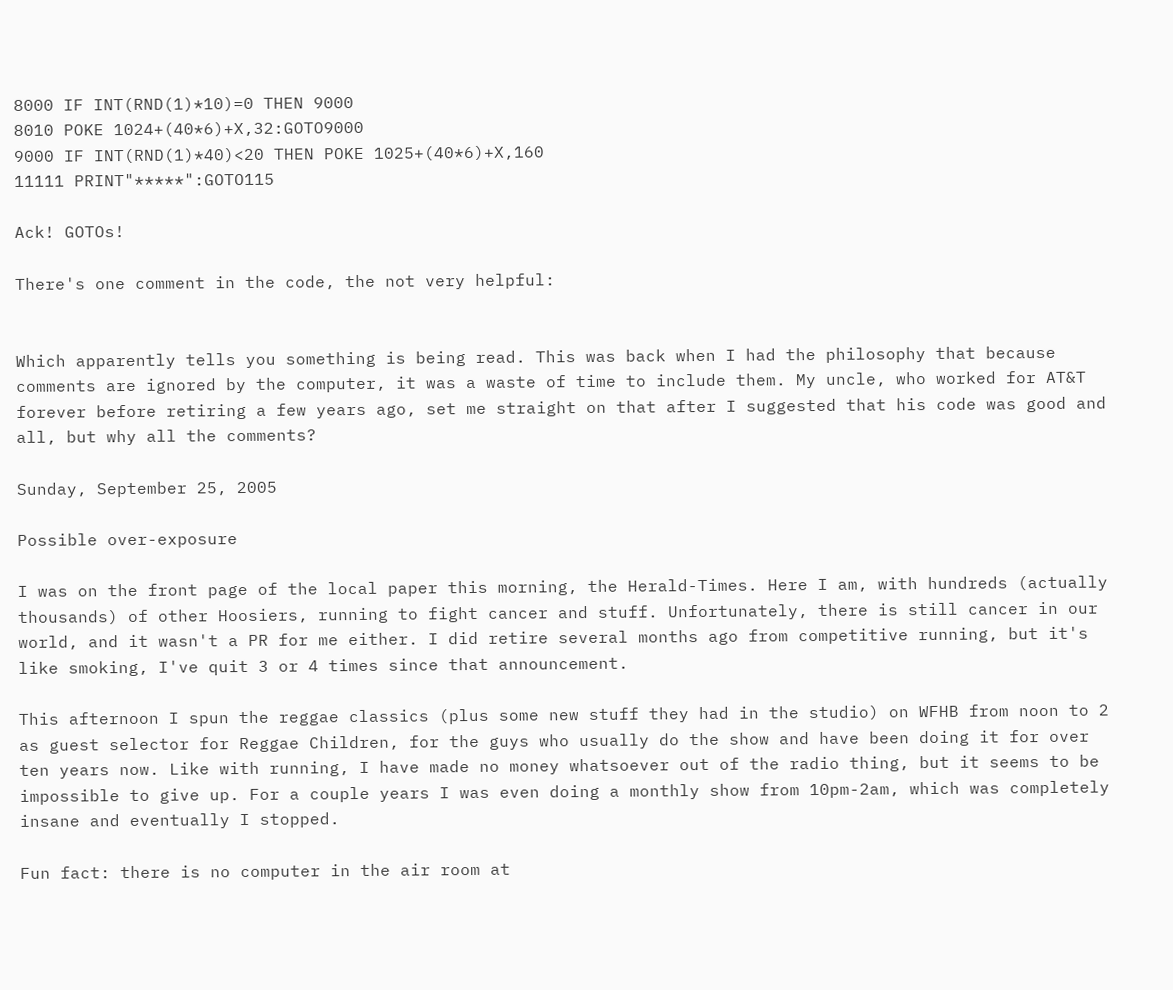8000 IF INT(RND(1)*10)=0 THEN 9000
8010 POKE 1024+(40*6)+X,32:GOTO9000
9000 IF INT(RND(1)*40)<20 THEN POKE 1025+(40*6)+X,160
11111 PRINT"*****":GOTO115

Ack! GOTOs!

There's one comment in the code, the not very helpful:


Which apparently tells you something is being read. This was back when I had the philosophy that because comments are ignored by the computer, it was a waste of time to include them. My uncle, who worked for AT&T forever before retiring a few years ago, set me straight on that after I suggested that his code was good and all, but why all the comments?

Sunday, September 25, 2005

Possible over-exposure

I was on the front page of the local paper this morning, the Herald-Times. Here I am, with hundreds (actually thousands) of other Hoosiers, running to fight cancer and stuff. Unfortunately, there is still cancer in our world, and it wasn't a PR for me either. I did retire several months ago from competitive running, but it's like smoking, I've quit 3 or 4 times since that announcement.

This afternoon I spun the reggae classics (plus some new stuff they had in the studio) on WFHB from noon to 2 as guest selector for Reggae Children, for the guys who usually do the show and have been doing it for over ten years now. Like with running, I have made no money whatsoever out of the radio thing, but it seems to be impossible to give up. For a couple years I was even doing a monthly show from 10pm-2am, which was completely insane and eventually I stopped.

Fun fact: there is no computer in the air room at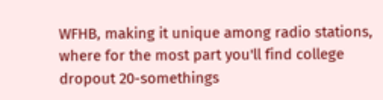WFHB, making it unique among radio stations, where for the most part you'll find college dropout 20-somethings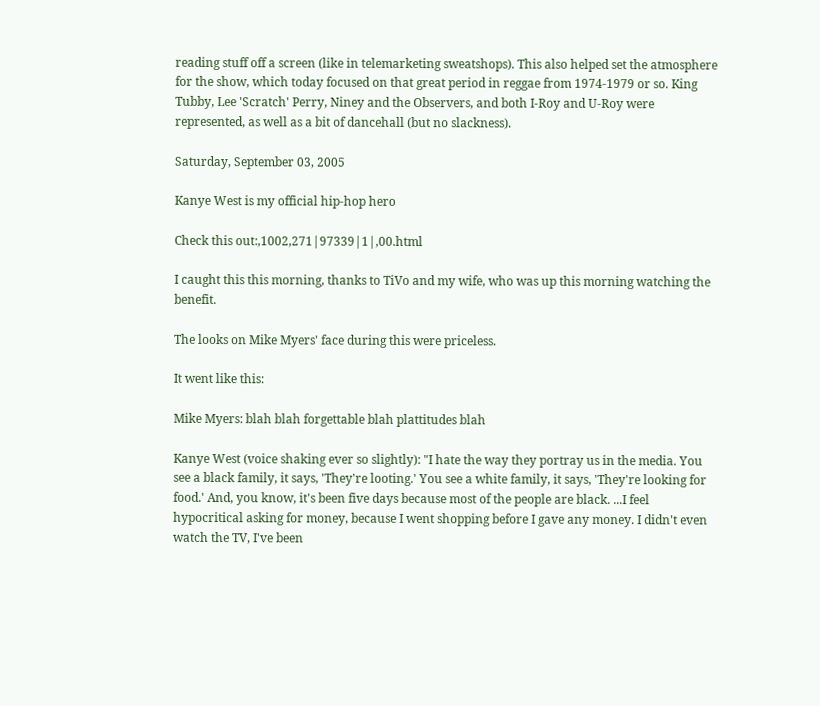reading stuff off a screen (like in telemarketing sweatshops). This also helped set the atmosphere for the show, which today focused on that great period in reggae from 1974-1979 or so. King Tubby, Lee 'Scratch' Perry, Niney and the Observers, and both I-Roy and U-Roy were represented, as well as a bit of dancehall (but no slackness).

Saturday, September 03, 2005

Kanye West is my official hip-hop hero

Check this out:,1002,271|97339|1|,00.html

I caught this this morning, thanks to TiVo and my wife, who was up this morning watching the benefit.

The looks on Mike Myers' face during this were priceless.

It went like this:

Mike Myers: blah blah forgettable blah plattitudes blah

Kanye West (voice shaking ever so slightly): "I hate the way they portray us in the media. You see a black family, it says, 'They're looting.' You see a white family, it says, 'They're looking for food.' And, you know, it's been five days because most of the people are black. ...I feel hypocritical asking for money, because I went shopping before I gave any money. I didn't even watch the TV, I've been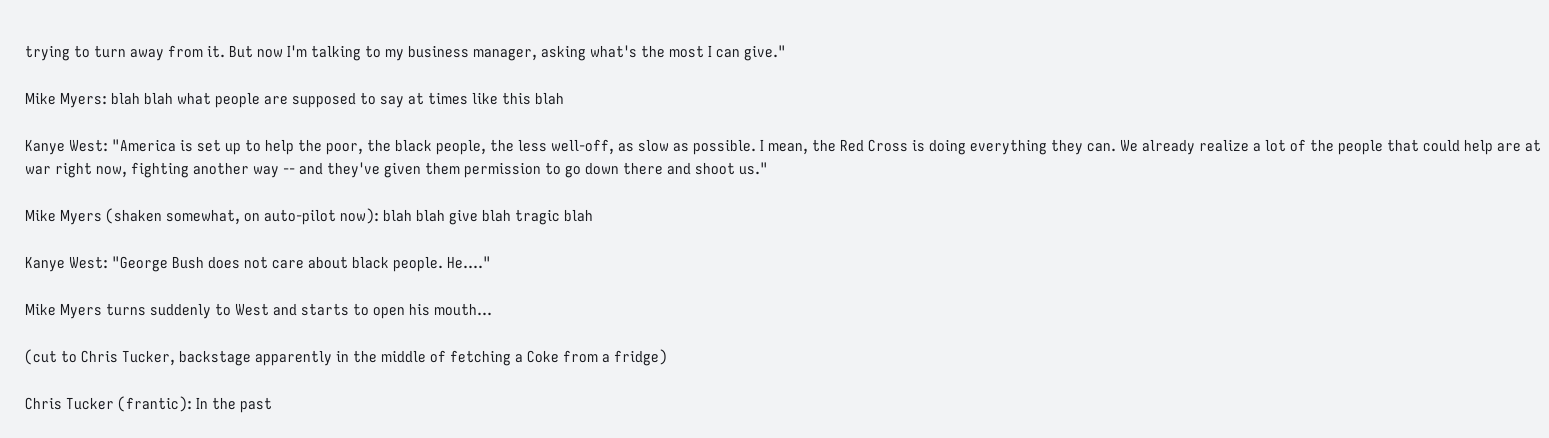trying to turn away from it. But now I'm talking to my business manager, asking what's the most I can give."

Mike Myers: blah blah what people are supposed to say at times like this blah

Kanye West: "America is set up to help the poor, the black people, the less well-off, as slow as possible. I mean, the Red Cross is doing everything they can. We already realize a lot of the people that could help are at war right now, fighting another way -- and they've given them permission to go down there and shoot us."

Mike Myers (shaken somewhat, on auto-pilot now): blah blah give blah tragic blah

Kanye West: "George Bush does not care about black people. He...."

Mike Myers turns suddenly to West and starts to open his mouth...

(cut to Chris Tucker, backstage apparently in the middle of fetching a Coke from a fridge)

Chris Tucker (frantic): In the past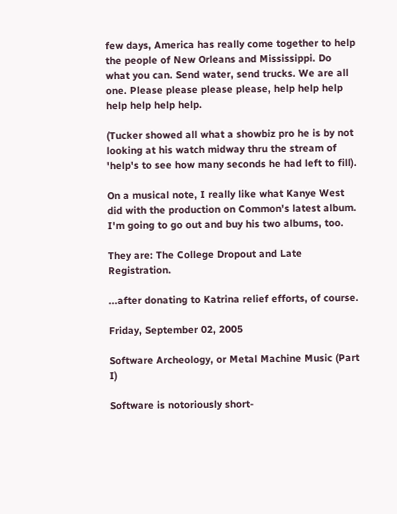few days, America has really come together to help the people of New Orleans and Mississippi. Do what you can. Send water, send trucks. We are all one. Please please please please, help help help help help help help.

(Tucker showed all what a showbiz pro he is by not looking at his watch midway thru the stream of 'help's to see how many seconds he had left to fill).

On a musical note, I really like what Kanye West did with the production on Common's latest album. I'm going to go out and buy his two albums, too.

They are: The College Dropout and Late Registration.

...after donating to Katrina relief efforts, of course.

Friday, September 02, 2005

Software Archeology, or Metal Machine Music (Part I)

Software is notoriously short-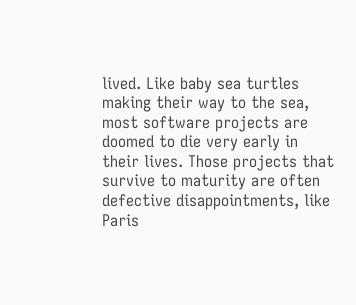lived. Like baby sea turtles making their way to the sea, most software projects are doomed to die very early in their lives. Those projects that survive to maturity are often defective disappointments, like Paris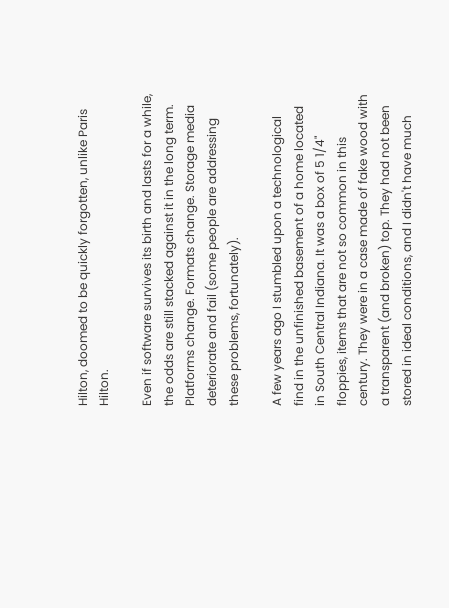Hilton, doomed to be quickly forgotten, unlike Paris Hilton.

Even if software survives its birth and lasts for a while, the odds are still stacked against it in the long term. Platforms change. Formats change. Storage media deteriorate and fail (some people are addressing these problems, fortunately).

A few years ago I stumbled upon a technological find in the unfinished basement of a home located in South Central Indiana. It was a box of 5 1/4" floppies, items that are not so common in this century. They were in a case made of fake wood with a transparent (and broken) top. They had not been stored in ideal conditions, and I didn't have much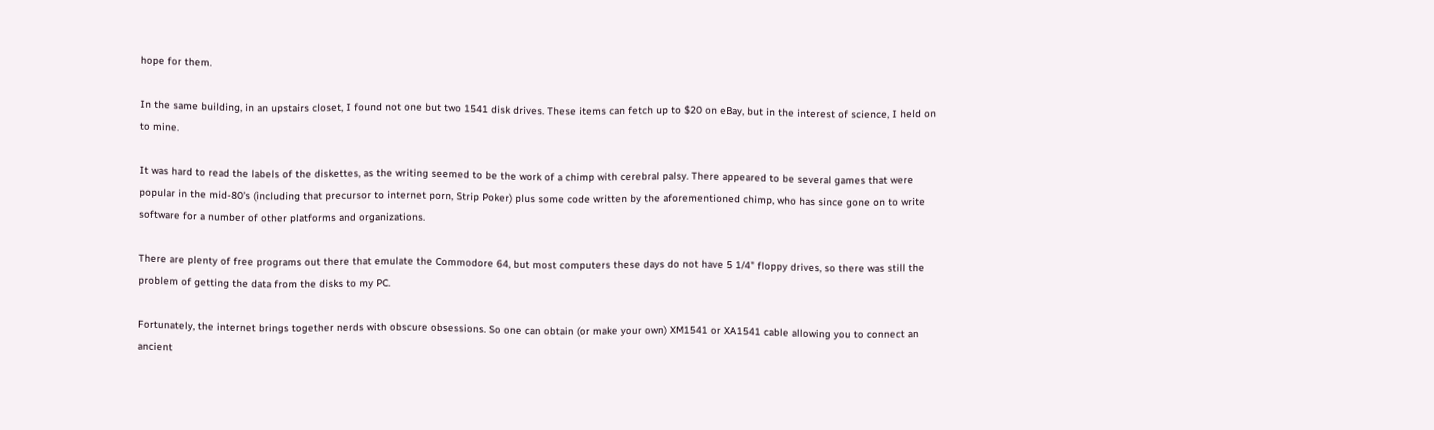hope for them.

In the same building, in an upstairs closet, I found not one but two 1541 disk drives. These items can fetch up to $20 on eBay, but in the interest of science, I held on to mine.

It was hard to read the labels of the diskettes, as the writing seemed to be the work of a chimp with cerebral palsy. There appeared to be several games that were popular in the mid-80's (including that precursor to internet porn, Strip Poker) plus some code written by the aforementioned chimp, who has since gone on to write software for a number of other platforms and organizations.

There are plenty of free programs out there that emulate the Commodore 64, but most computers these days do not have 5 1/4" floppy drives, so there was still the problem of getting the data from the disks to my PC.

Fortunately, the internet brings together nerds with obscure obsessions. So one can obtain (or make your own) XM1541 or XA1541 cable allowing you to connect an ancient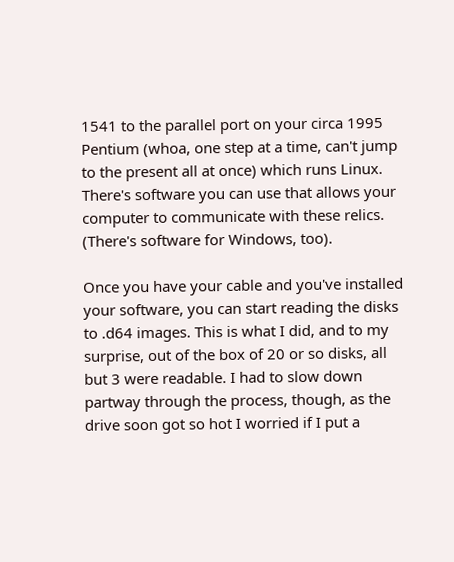1541 to the parallel port on your circa 1995 Pentium (whoa, one step at a time, can't jump to the present all at once) which runs Linux. There's software you can use that allows your computer to communicate with these relics. (There's software for Windows, too).

Once you have your cable and you've installed your software, you can start reading the disks to .d64 images. This is what I did, and to my surprise, out of the box of 20 or so disks, all but 3 were readable. I had to slow down partway through the process, though, as the drive soon got so hot I worried if I put a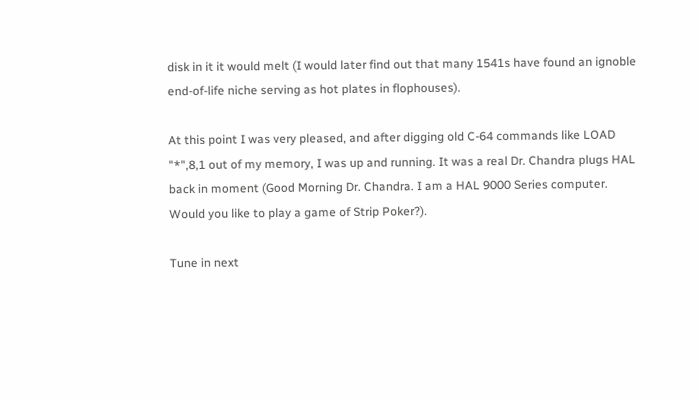disk in it it would melt (I would later find out that many 1541s have found an ignoble end-of-life niche serving as hot plates in flophouses).

At this point I was very pleased, and after digging old C-64 commands like LOAD "*",8,1 out of my memory, I was up and running. It was a real Dr. Chandra plugs HAL back in moment (Good Morning Dr. Chandra. I am a HAL 9000 Series computer. Would you like to play a game of Strip Poker?).

Tune in next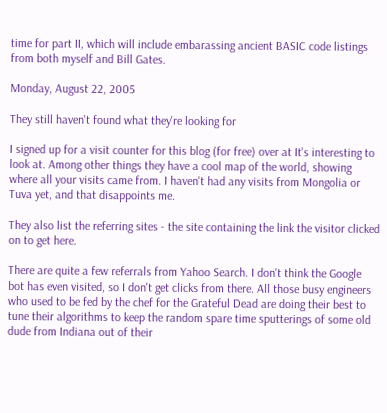time for part II, which will include embarassing ancient BASIC code listings from both myself and Bill Gates.

Monday, August 22, 2005

They still haven't found what they're looking for

I signed up for a visit counter for this blog (for free) over at It's interesting to look at. Among other things they have a cool map of the world, showing where all your visits came from. I haven't had any visits from Mongolia or Tuva yet, and that disappoints me.

They also list the referring sites - the site containing the link the visitor clicked on to get here.

There are quite a few referrals from Yahoo Search. I don't think the Google bot has even visited, so I don't get clicks from there. All those busy engineers who used to be fed by the chef for the Grateful Dead are doing their best to tune their algorithms to keep the random spare time sputterings of some old dude from Indiana out of their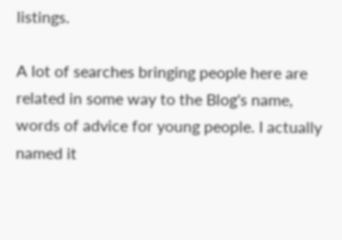listings.

A lot of searches bringing people here are related in some way to the Blog's name, words of advice for young people. I actually named it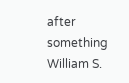after something William S.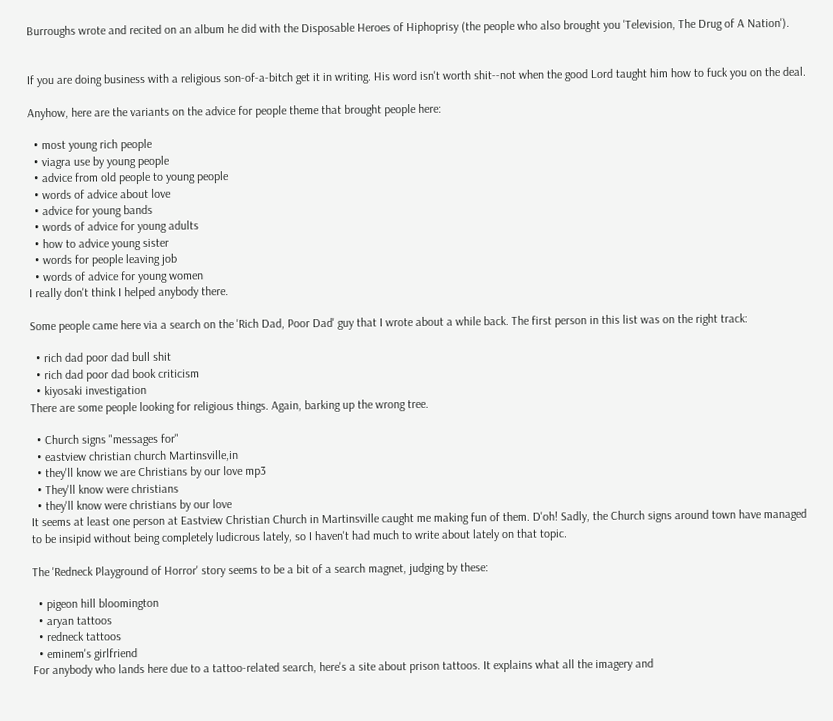Burroughs wrote and recited on an album he did with the Disposable Heroes of Hiphoprisy (the people who also brought you 'Television, The Drug of A Nation').


If you are doing business with a religious son-of-a-bitch get it in writing. His word isn't worth shit--not when the good Lord taught him how to fuck you on the deal.

Anyhow, here are the variants on the advice for people theme that brought people here:

  • most young rich people
  • viagra use by young people
  • advice from old people to young people
  • words of advice about love
  • advice for young bands
  • words of advice for young adults
  • how to advice young sister
  • words for people leaving job
  • words of advice for young women
I really don't think I helped anybody there.

Some people came here via a search on the 'Rich Dad, Poor Dad' guy that I wrote about a while back. The first person in this list was on the right track:

  • rich dad poor dad bull shit
  • rich dad poor dad book criticism
  • kiyosaki investigation
There are some people looking for religious things. Again, barking up the wrong tree.

  • Church signs "messages for"
  • eastview christian church Martinsville,in
  • they'll know we are Christians by our love mp3
  • They'll know were christians
  • they'll know were christians by our love
It seems at least one person at Eastview Christian Church in Martinsville caught me making fun of them. D'oh! Sadly, the Church signs around town have managed to be insipid without being completely ludicrous lately, so I haven't had much to write about lately on that topic.

The 'Redneck Playground of Horror' story seems to be a bit of a search magnet, judging by these:

  • pigeon hill bloomington
  • aryan tattoos
  • redneck tattoos
  • eminem's girlfriend
For anybody who lands here due to a tattoo-related search, here's a site about prison tattoos. It explains what all the imagery and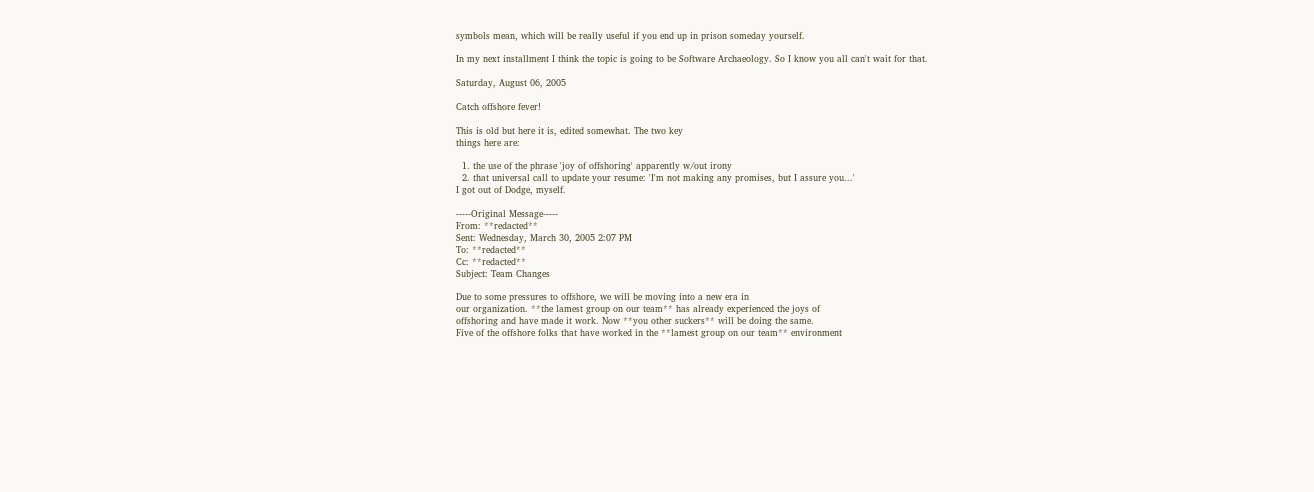symbols mean, which will be really useful if you end up in prison someday yourself.

In my next installment I think the topic is going to be Software Archaeology. So I know you all can't wait for that.

Saturday, August 06, 2005

Catch offshore fever!

This is old but here it is, edited somewhat. The two key
things here are:

  1. the use of the phrase 'joy of offshoring' apparently w/out irony
  2. that universal call to update your resume: 'I'm not making any promises, but I assure you...'
I got out of Dodge, myself.

-----Original Message-----
From: **redacted**
Sent: Wednesday, March 30, 2005 2:07 PM
To: **redacted**
Cc: **redacted**
Subject: Team Changes

Due to some pressures to offshore, we will be moving into a new era in
our organization. **the lamest group on our team** has already experienced the joys of
offshoring and have made it work. Now **you other suckers** will be doing the same.
Five of the offshore folks that have worked in the **lamest group on our team** environment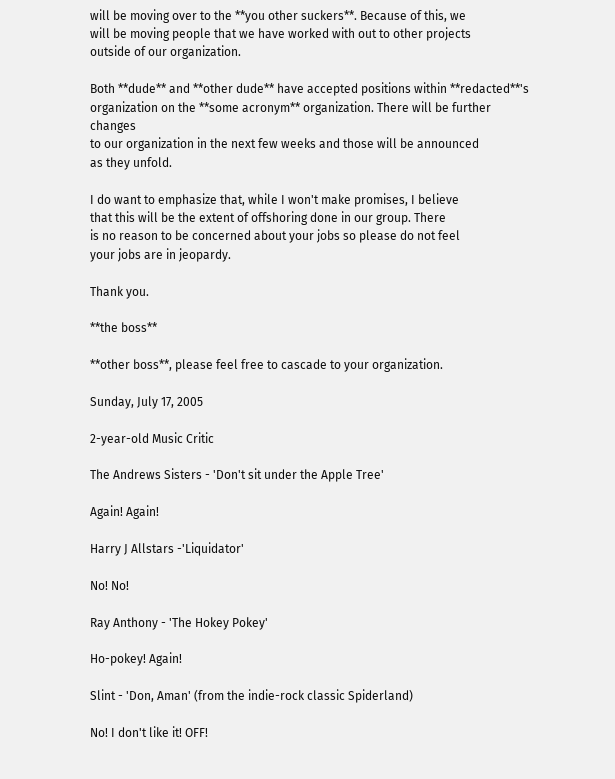will be moving over to the **you other suckers**. Because of this, we
will be moving people that we have worked with out to other projects
outside of our organization.

Both **dude** and **other dude** have accepted positions within **redacted**'s
organization on the **some acronym** organization. There will be further changes
to our organization in the next few weeks and those will be announced
as they unfold.

I do want to emphasize that, while I won't make promises, I believe
that this will be the extent of offshoring done in our group. There
is no reason to be concerned about your jobs so please do not feel
your jobs are in jeopardy.

Thank you.

**the boss**

**other boss**, please feel free to cascade to your organization.

Sunday, July 17, 2005

2-year-old Music Critic

The Andrews Sisters - 'Don't sit under the Apple Tree'

Again! Again!

Harry J Allstars -'Liquidator'

No! No!

Ray Anthony - 'The Hokey Pokey'

Ho-pokey! Again!

Slint - 'Don, Aman' (from the indie-rock classic Spiderland)

No! I don't like it! OFF!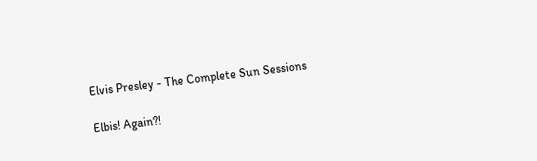Elvis Presley - The Complete Sun Sessions

Elbis! Again?!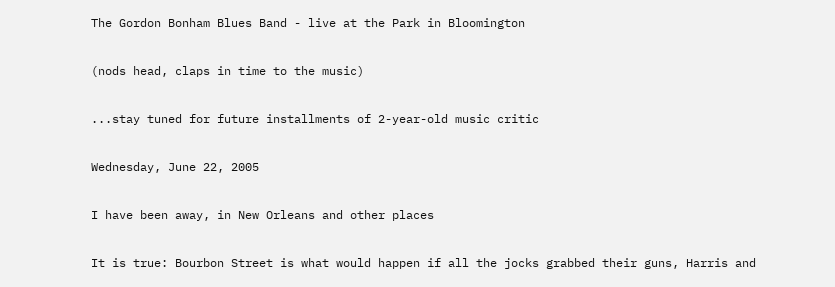The Gordon Bonham Blues Band - live at the Park in Bloomington

(nods head, claps in time to the music)

...stay tuned for future installments of 2-year-old music critic

Wednesday, June 22, 2005

I have been away, in New Orleans and other places

It is true: Bourbon Street is what would happen if all the jocks grabbed their guns, Harris and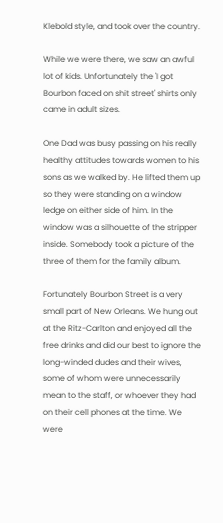Klebold style, and took over the country.

While we were there, we saw an awful lot of kids. Unfortunately the 'I got Bourbon faced on shit street' shirts only came in adult sizes.

One Dad was busy passing on his really healthy attitudes towards women to his sons as we walked by. He lifted them up so they were standing on a window ledge on either side of him. In the window was a silhouette of the stripper inside. Somebody took a picture of the three of them for the family album.

Fortunately Bourbon Street is a very small part of New Orleans. We hung out at the Ritz-Carlton and enjoyed all the free drinks and did our best to ignore the long-winded dudes and their wives, some of whom were unnecessarily mean to the staff, or whoever they had on their cell phones at the time. We were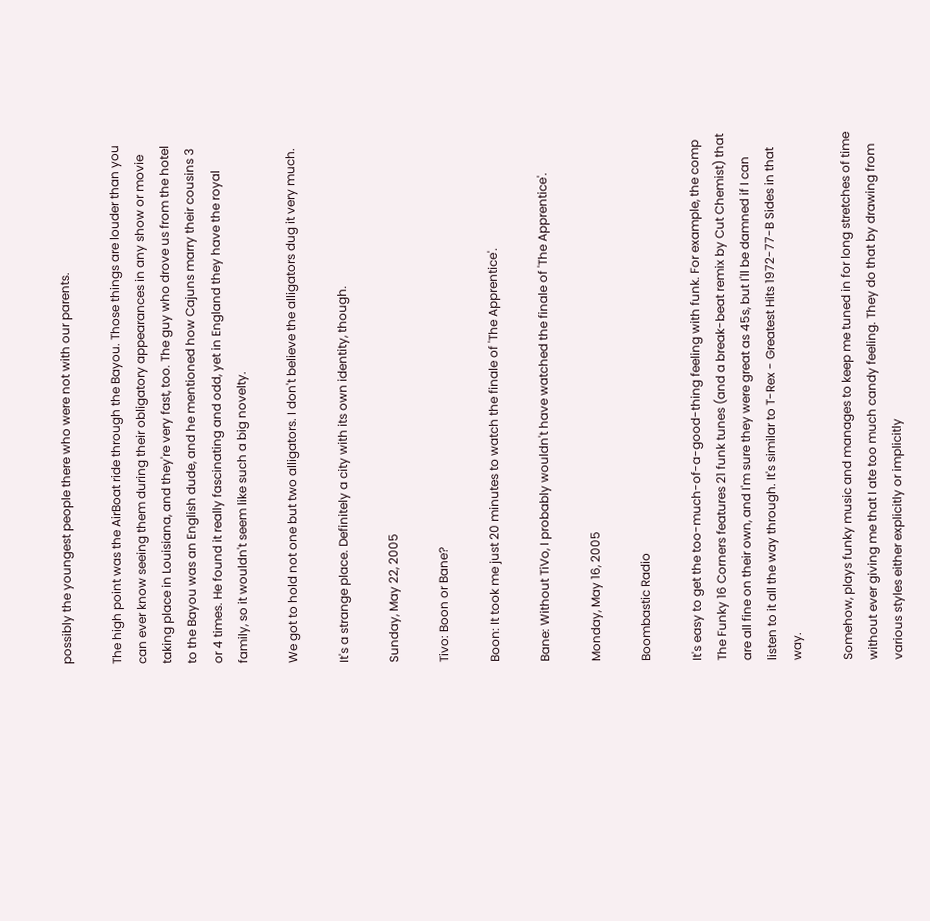possibly the youngest people there who were not with our parents.

The high point was the AirBoat ride through the Bayou. Those things are louder than you can ever know seeing them during their obligatory appearances in any show or movie taking place in Louisiana, and they're very fast, too. The guy who drove us from the hotel to the Bayou was an English dude, and he mentioned how Cajuns marry their cousins 3 or 4 times. He found it really fascinating and odd, yet in England they have the royal family, so it wouldn't seem like such a big novelty.

We got to hold not one but two alligators. I don't believe the alligators dug it very much.

It's a strange place. Definitely a city with its own identity, though.

Sunday, May 22, 2005

Tivo: Boon or Bane?

Boon: It took me just 20 minutes to watch the finale of 'The Apprentice'.

Bane: Without TiVo, I probably wouldn't have watched the finale of 'The Apprentice'.

Monday, May 16, 2005

Boombastic Radio

It's easy to get the too-much-of-a-good-thing feeling with funk. For example, the comp The Funky 16 Corners features 21 funk tunes (and a break-beat remix by Cut Chemist) that are all fine on their own, and I'm sure they were great as 45s, but I'll be damned if I can listen to it all the way through. It's similar to T-Rex - Greatest Hits 1972-77-B Sides in that way.

Somehow, plays funky music and manages to keep me tuned in for long stretches of time without ever giving me that I ate too much candy feeling. They do that by drawing from various styles either explicitly or implicitly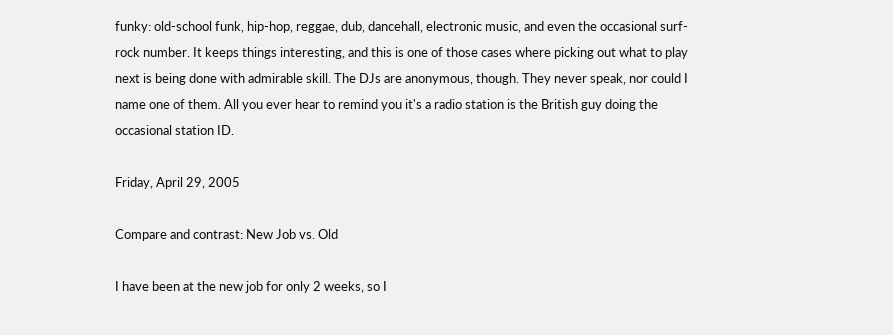funky: old-school funk, hip-hop, reggae, dub, dancehall, electronic music, and even the occasional surf-rock number. It keeps things interesting, and this is one of those cases where picking out what to play next is being done with admirable skill. The DJs are anonymous, though. They never speak, nor could I name one of them. All you ever hear to remind you it's a radio station is the British guy doing the occasional station ID.

Friday, April 29, 2005

Compare and contrast: New Job vs. Old

I have been at the new job for only 2 weeks, so I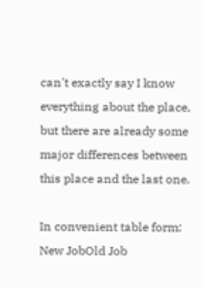can't exactly say I know everything about the place, but there are already some major differences between this place and the last one.

In convenient table form:
New JobOld Job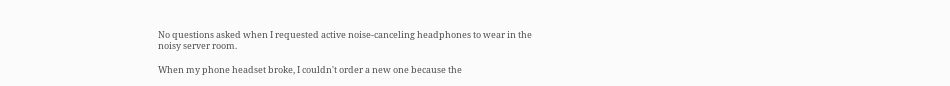No questions asked when I requested active noise-canceling headphones to wear in the noisy server room.

When my phone headset broke, I couldn't order a new one because the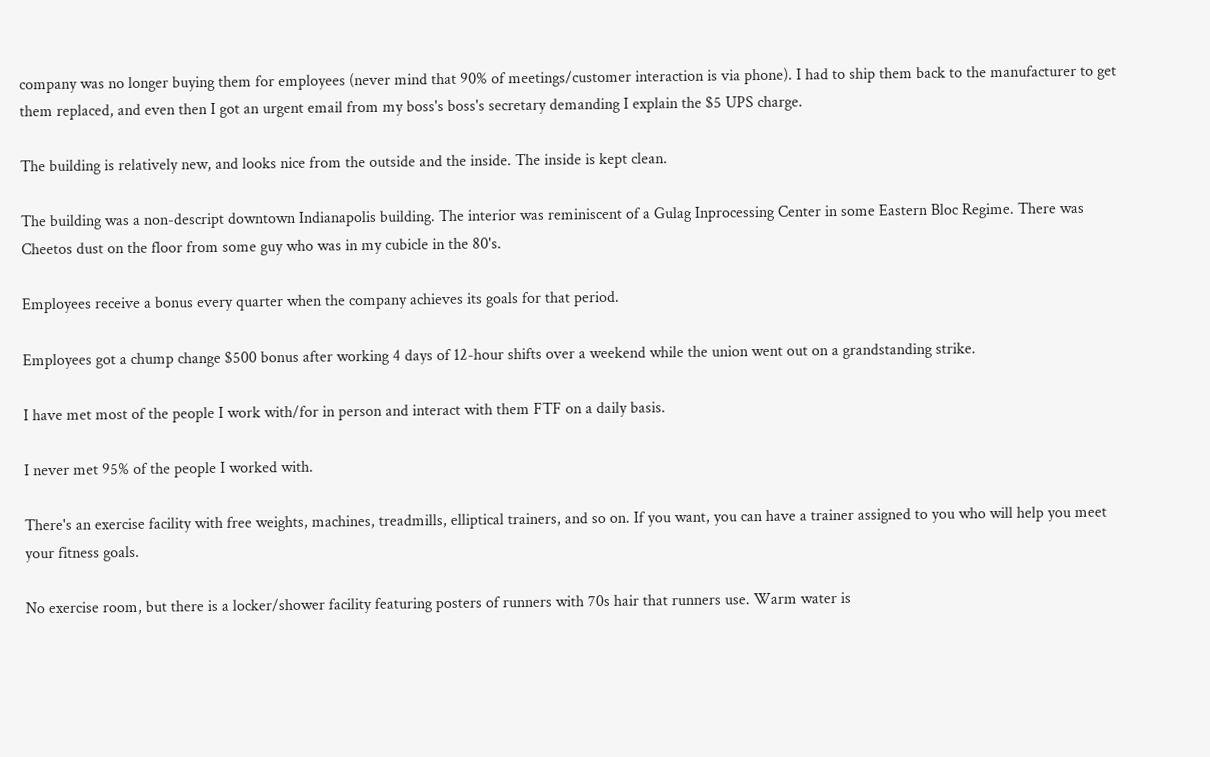company was no longer buying them for employees (never mind that 90% of meetings/customer interaction is via phone). I had to ship them back to the manufacturer to get them replaced, and even then I got an urgent email from my boss's boss's secretary demanding I explain the $5 UPS charge.

The building is relatively new, and looks nice from the outside and the inside. The inside is kept clean.

The building was a non-descript downtown Indianapolis building. The interior was reminiscent of a Gulag Inprocessing Center in some Eastern Bloc Regime. There was Cheetos dust on the floor from some guy who was in my cubicle in the 80's.

Employees receive a bonus every quarter when the company achieves its goals for that period.

Employees got a chump change $500 bonus after working 4 days of 12-hour shifts over a weekend while the union went out on a grandstanding strike.

I have met most of the people I work with/for in person and interact with them FTF on a daily basis.

I never met 95% of the people I worked with.

There's an exercise facility with free weights, machines, treadmills, elliptical trainers, and so on. If you want, you can have a trainer assigned to you who will help you meet your fitness goals.

No exercise room, but there is a locker/shower facility featuring posters of runners with 70s hair that runners use. Warm water is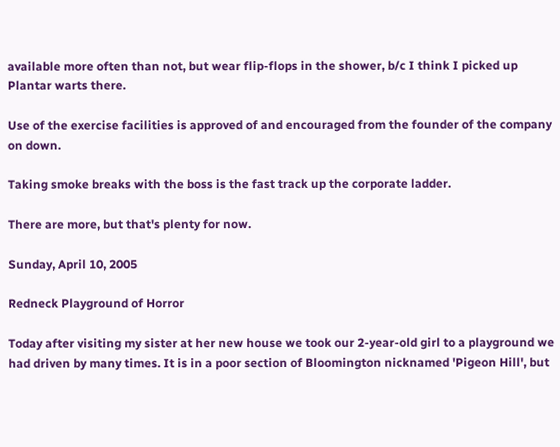available more often than not, but wear flip-flops in the shower, b/c I think I picked up Plantar warts there.

Use of the exercise facilities is approved of and encouraged from the founder of the company on down.

Taking smoke breaks with the boss is the fast track up the corporate ladder.

There are more, but that's plenty for now.

Sunday, April 10, 2005

Redneck Playground of Horror

Today after visiting my sister at her new house we took our 2-year-old girl to a playground we had driven by many times. It is in a poor section of Bloomington nicknamed 'Pigeon Hill', but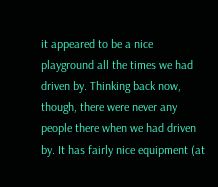it appeared to be a nice playground all the times we had driven by. Thinking back now, though, there were never any people there when we had driven by. It has fairly nice equipment (at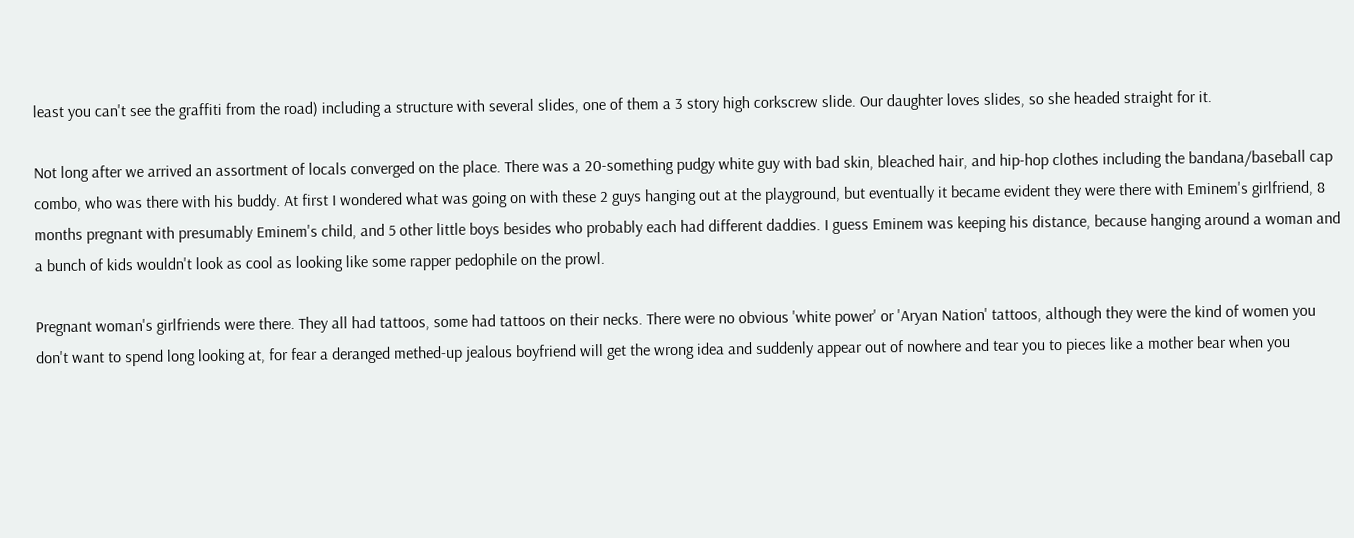least you can't see the graffiti from the road) including a structure with several slides, one of them a 3 story high corkscrew slide. Our daughter loves slides, so she headed straight for it.

Not long after we arrived an assortment of locals converged on the place. There was a 20-something pudgy white guy with bad skin, bleached hair, and hip-hop clothes including the bandana/baseball cap combo, who was there with his buddy. At first I wondered what was going on with these 2 guys hanging out at the playground, but eventually it became evident they were there with Eminem's girlfriend, 8 months pregnant with presumably Eminem's child, and 5 other little boys besides who probably each had different daddies. I guess Eminem was keeping his distance, because hanging around a woman and a bunch of kids wouldn't look as cool as looking like some rapper pedophile on the prowl.

Pregnant woman's girlfriends were there. They all had tattoos, some had tattoos on their necks. There were no obvious 'white power' or 'Aryan Nation' tattoos, although they were the kind of women you don't want to spend long looking at, for fear a deranged methed-up jealous boyfriend will get the wrong idea and suddenly appear out of nowhere and tear you to pieces like a mother bear when you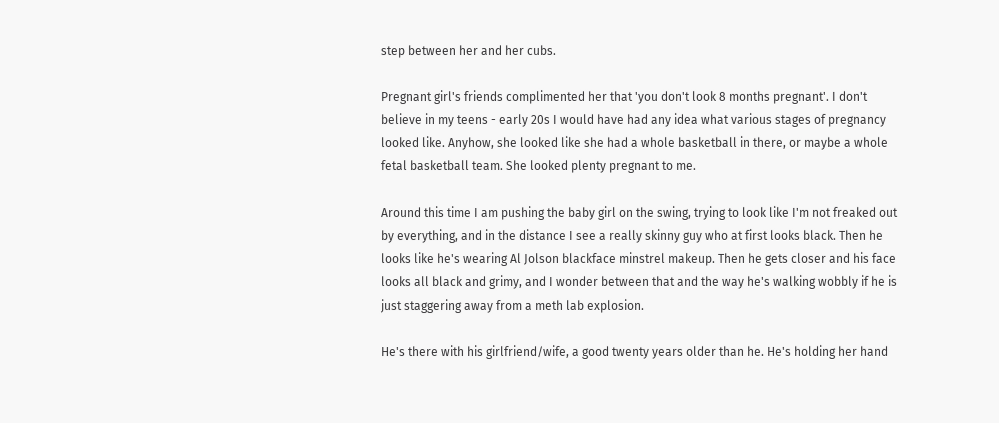step between her and her cubs.

Pregnant girl's friends complimented her that 'you don't look 8 months pregnant'. I don't believe in my teens - early 20s I would have had any idea what various stages of pregnancy looked like. Anyhow, she looked like she had a whole basketball in there, or maybe a whole fetal basketball team. She looked plenty pregnant to me.

Around this time I am pushing the baby girl on the swing, trying to look like I'm not freaked out by everything, and in the distance I see a really skinny guy who at first looks black. Then he looks like he's wearing Al Jolson blackface minstrel makeup. Then he gets closer and his face looks all black and grimy, and I wonder between that and the way he's walking wobbly if he is just staggering away from a meth lab explosion.

He's there with his girlfriend/wife, a good twenty years older than he. He's holding her hand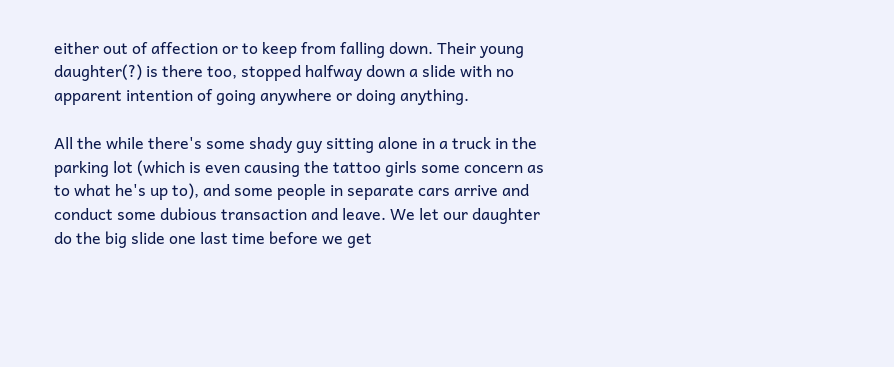either out of affection or to keep from falling down. Their young daughter(?) is there too, stopped halfway down a slide with no apparent intention of going anywhere or doing anything.

All the while there's some shady guy sitting alone in a truck in the parking lot (which is even causing the tattoo girls some concern as to what he's up to), and some people in separate cars arrive and conduct some dubious transaction and leave. We let our daughter do the big slide one last time before we get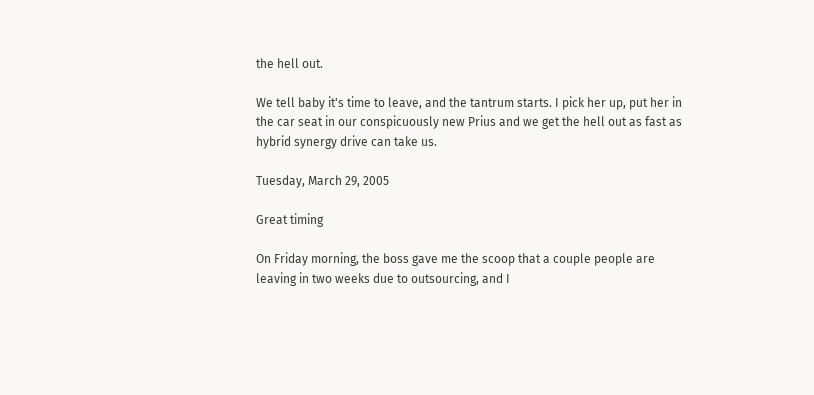the hell out.

We tell baby it's time to leave, and the tantrum starts. I pick her up, put her in the car seat in our conspicuously new Prius and we get the hell out as fast as hybrid synergy drive can take us.

Tuesday, March 29, 2005

Great timing

On Friday morning, the boss gave me the scoop that a couple people are leaving in two weeks due to outsourcing, and I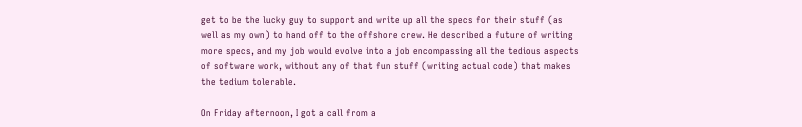get to be the lucky guy to support and write up all the specs for their stuff (as well as my own) to hand off to the offshore crew. He described a future of writing more specs, and my job would evolve into a job encompassing all the tedious aspects of software work, without any of that fun stuff (writing actual code) that makes the tedium tolerable.

On Friday afternoon, I got a call from a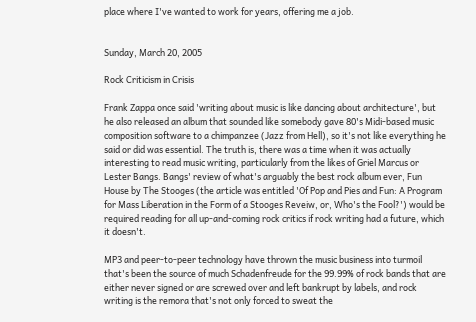place where I've wanted to work for years, offering me a job.


Sunday, March 20, 2005

Rock Criticism in Crisis

Frank Zappa once said 'writing about music is like dancing about architecture', but he also released an album that sounded like somebody gave 80's Midi-based music composition software to a chimpanzee (Jazz from Hell), so it's not like everything he said or did was essential. The truth is, there was a time when it was actually interesting to read music writing, particularly from the likes of Griel Marcus or Lester Bangs. Bangs' review of what's arguably the best rock album ever, Fun House by The Stooges (the article was entitled 'Of Pop and Pies and Fun: A Program for Mass Liberation in the Form of a Stooges Reveiw, or, Who's the Fool?') would be required reading for all up-and-coming rock critics if rock writing had a future, which it doesn't.

MP3 and peer-to-peer technology have thrown the music business into turmoil that's been the source of much Schadenfreude for the 99.99% of rock bands that are either never signed or are screwed over and left bankrupt by labels, and rock writing is the remora that's not only forced to sweat the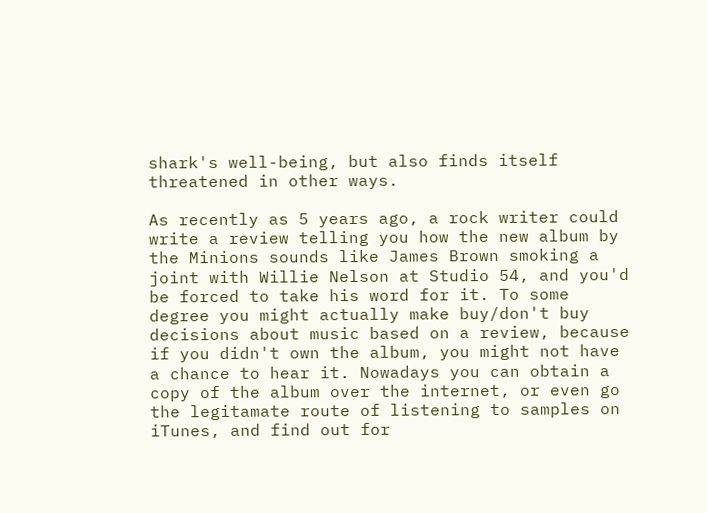shark's well-being, but also finds itself threatened in other ways.

As recently as 5 years ago, a rock writer could write a review telling you how the new album by the Minions sounds like James Brown smoking a joint with Willie Nelson at Studio 54, and you'd be forced to take his word for it. To some degree you might actually make buy/don't buy decisions about music based on a review, because if you didn't own the album, you might not have a chance to hear it. Nowadays you can obtain a copy of the album over the internet, or even go the legitamate route of listening to samples on iTunes, and find out for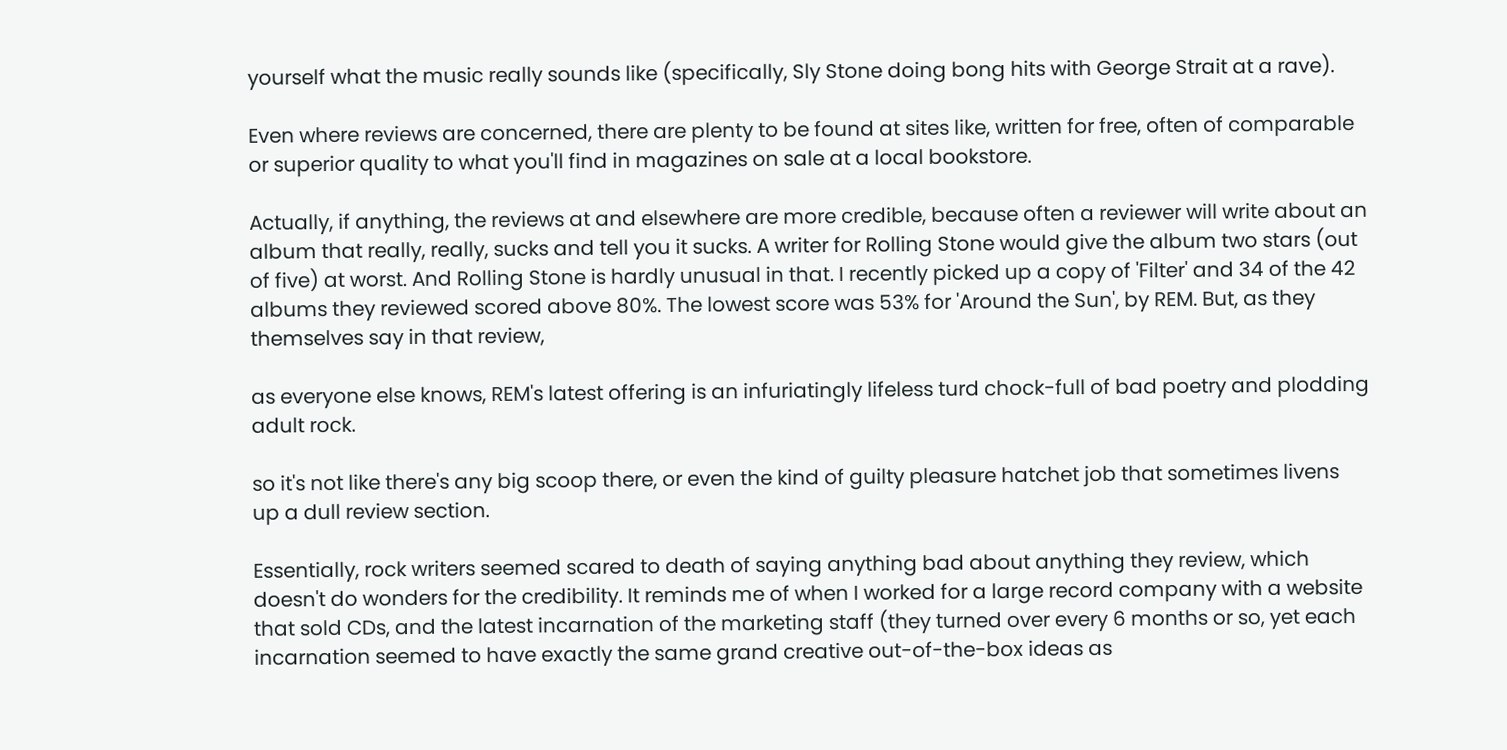yourself what the music really sounds like (specifically, Sly Stone doing bong hits with George Strait at a rave).

Even where reviews are concerned, there are plenty to be found at sites like, written for free, often of comparable or superior quality to what you'll find in magazines on sale at a local bookstore.

Actually, if anything, the reviews at and elsewhere are more credible, because often a reviewer will write about an album that really, really, sucks and tell you it sucks. A writer for Rolling Stone would give the album two stars (out of five) at worst. And Rolling Stone is hardly unusual in that. I recently picked up a copy of 'Filter' and 34 of the 42 albums they reviewed scored above 80%. The lowest score was 53% for 'Around the Sun', by REM. But, as they themselves say in that review,

as everyone else knows, REM's latest offering is an infuriatingly lifeless turd chock-full of bad poetry and plodding adult rock.

so it's not like there's any big scoop there, or even the kind of guilty pleasure hatchet job that sometimes livens up a dull review section.

Essentially, rock writers seemed scared to death of saying anything bad about anything they review, which doesn't do wonders for the credibility. It reminds me of when I worked for a large record company with a website that sold CDs, and the latest incarnation of the marketing staff (they turned over every 6 months or so, yet each incarnation seemed to have exactly the same grand creative out-of-the-box ideas as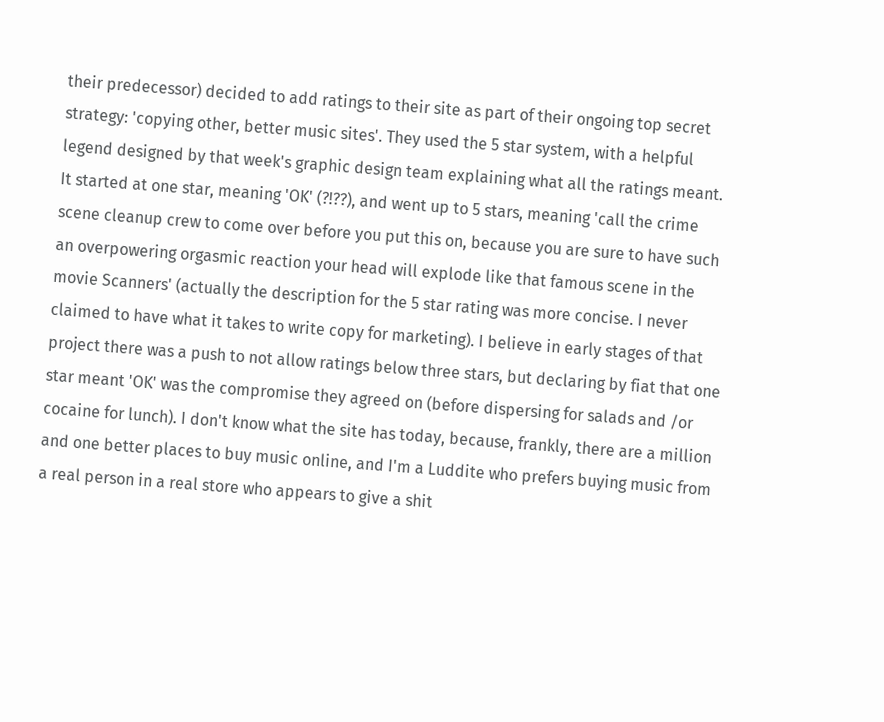their predecessor) decided to add ratings to their site as part of their ongoing top secret strategy: 'copying other, better music sites'. They used the 5 star system, with a helpful legend designed by that week's graphic design team explaining what all the ratings meant. It started at one star, meaning 'OK' (?!??), and went up to 5 stars, meaning 'call the crime scene cleanup crew to come over before you put this on, because you are sure to have such an overpowering orgasmic reaction your head will explode like that famous scene in the movie Scanners' (actually the description for the 5 star rating was more concise. I never claimed to have what it takes to write copy for marketing). I believe in early stages of that project there was a push to not allow ratings below three stars, but declaring by fiat that one star meant 'OK' was the compromise they agreed on (before dispersing for salads and /or cocaine for lunch). I don't know what the site has today, because, frankly, there are a million and one better places to buy music online, and I'm a Luddite who prefers buying music from a real person in a real store who appears to give a shit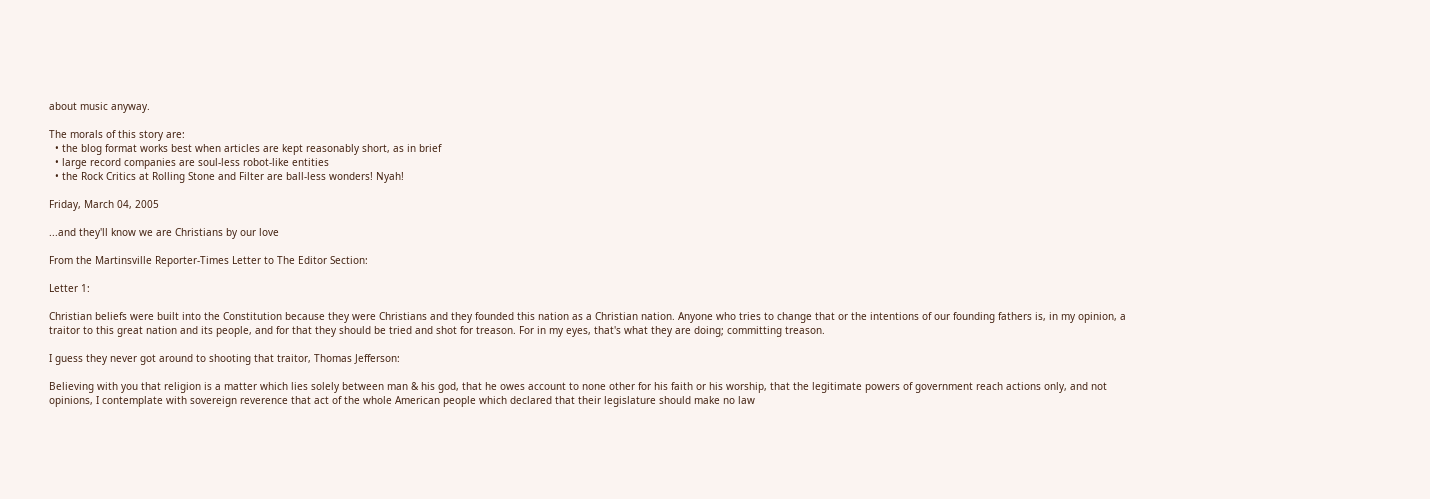about music anyway.

The morals of this story are:
  • the blog format works best when articles are kept reasonably short, as in brief
  • large record companies are soul-less robot-like entities
  • the Rock Critics at Rolling Stone and Filter are ball-less wonders! Nyah!

Friday, March 04, 2005

...and they'll know we are Christians by our love

From the Martinsville Reporter-Times Letter to The Editor Section:

Letter 1:

Christian beliefs were built into the Constitution because they were Christians and they founded this nation as a Christian nation. Anyone who tries to change that or the intentions of our founding fathers is, in my opinion, a traitor to this great nation and its people, and for that they should be tried and shot for treason. For in my eyes, that's what they are doing; committing treason.

I guess they never got around to shooting that traitor, Thomas Jefferson:

Believing with you that religion is a matter which lies solely between man & his god, that he owes account to none other for his faith or his worship, that the legitimate powers of government reach actions only, and not opinions, I contemplate with sovereign reverence that act of the whole American people which declared that their legislature should make no law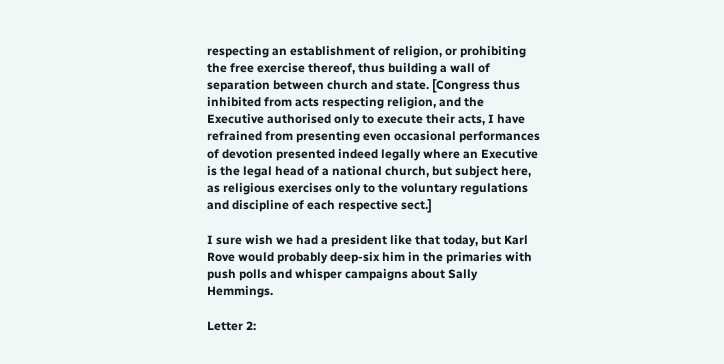respecting an establishment of religion, or prohibiting the free exercise thereof, thus building a wall of separation between church and state. [Congress thus inhibited from acts respecting religion, and the Executive authorised only to execute their acts, I have refrained from presenting even occasional performances of devotion presented indeed legally where an Executive is the legal head of a national church, but subject here, as religious exercises only to the voluntary regulations and discipline of each respective sect.]

I sure wish we had a president like that today, but Karl Rove would probably deep-six him in the primaries with push polls and whisper campaigns about Sally Hemmings.

Letter 2: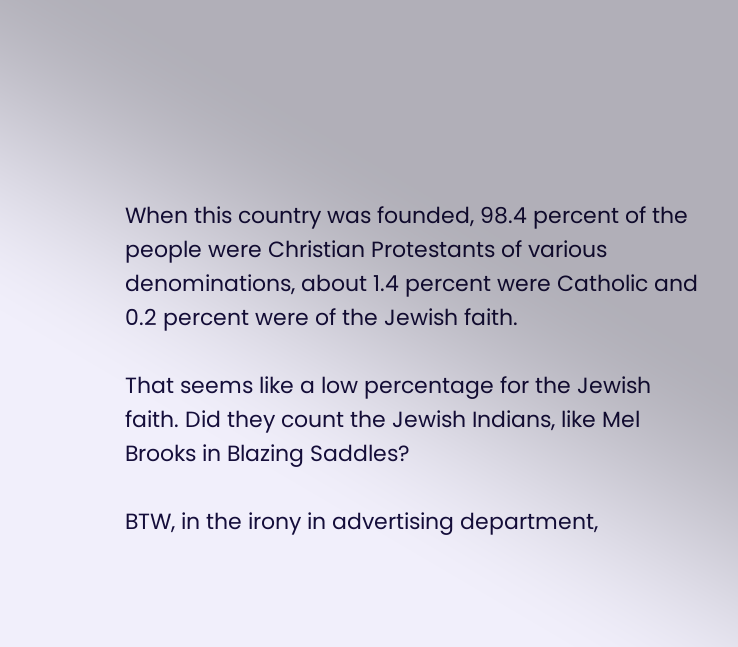When this country was founded, 98.4 percent of the people were Christian Protestants of various denominations, about 1.4 percent were Catholic and 0.2 percent were of the Jewish faith.

That seems like a low percentage for the Jewish faith. Did they count the Jewish Indians, like Mel Brooks in Blazing Saddles?

BTW, in the irony in advertising department,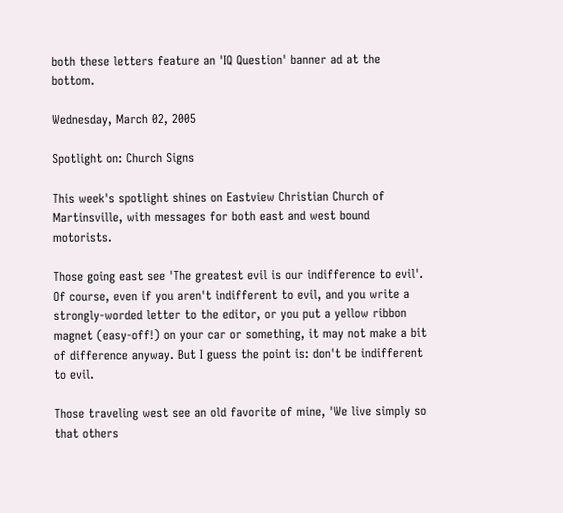both these letters feature an 'IQ Question' banner ad at the bottom.

Wednesday, March 02, 2005

Spotlight on: Church Signs

This week's spotlight shines on Eastview Christian Church of Martinsville, with messages for both east and west bound motorists.

Those going east see 'The greatest evil is our indifference to evil'. Of course, even if you aren't indifferent to evil, and you write a strongly-worded letter to the editor, or you put a yellow ribbon magnet (easy-off!) on your car or something, it may not make a bit of difference anyway. But I guess the point is: don't be indifferent to evil.

Those traveling west see an old favorite of mine, 'We live simply so that others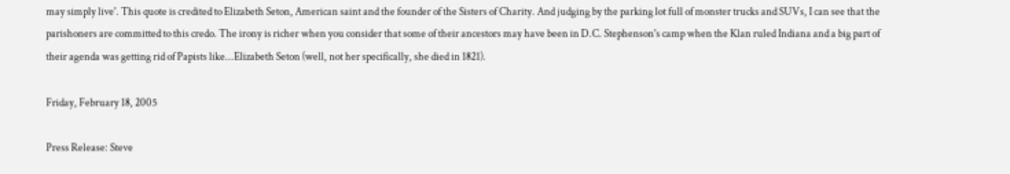may simply live'. This quote is credited to Elizabeth Seton, American saint and the founder of the Sisters of Charity. And judging by the parking lot full of monster trucks and SUVs, I can see that the parishoners are committed to this credo. The irony is richer when you consider that some of their ancestors may have been in D.C. Stephenson's camp when the Klan ruled Indiana and a big part of their agenda was getting rid of Papists like...Elizabeth Seton (well, not her specifically, she died in 1821).

Friday, February 18, 2005

Press Release: Steve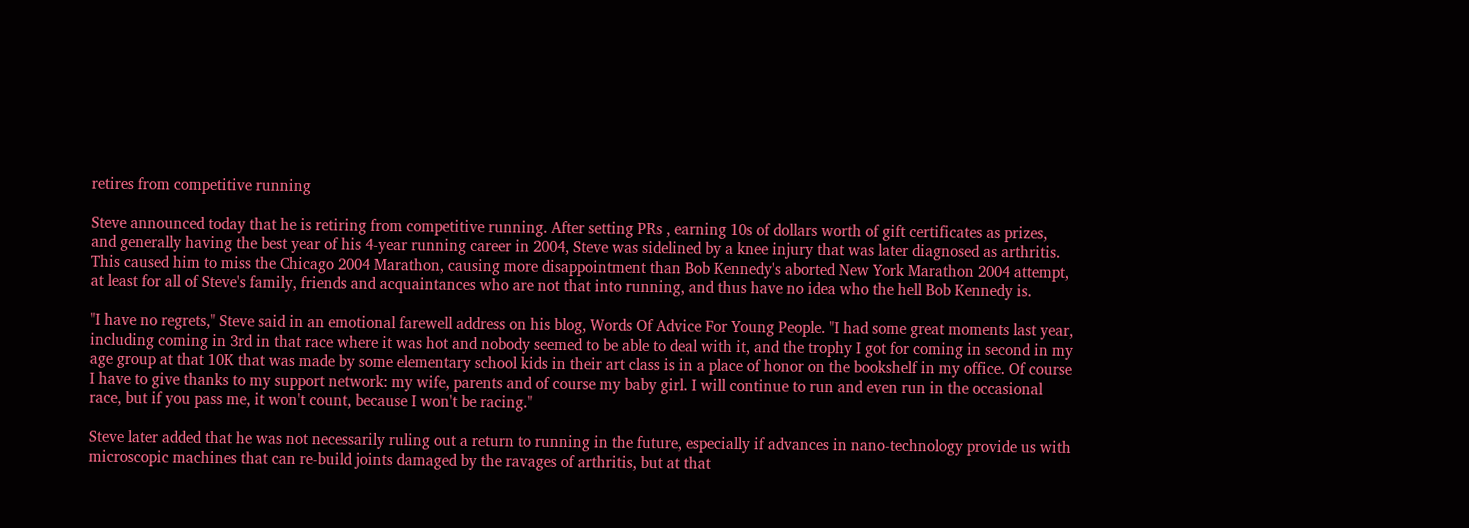retires from competitive running

Steve announced today that he is retiring from competitive running. After setting PRs , earning 10s of dollars worth of gift certificates as prizes, and generally having the best year of his 4-year running career in 2004, Steve was sidelined by a knee injury that was later diagnosed as arthritis. This caused him to miss the Chicago 2004 Marathon, causing more disappointment than Bob Kennedy's aborted New York Marathon 2004 attempt, at least for all of Steve's family, friends and acquaintances who are not that into running, and thus have no idea who the hell Bob Kennedy is.

"I have no regrets," Steve said in an emotional farewell address on his blog, Words Of Advice For Young People. "I had some great moments last year, including coming in 3rd in that race where it was hot and nobody seemed to be able to deal with it, and the trophy I got for coming in second in my age group at that 10K that was made by some elementary school kids in their art class is in a place of honor on the bookshelf in my office. Of course I have to give thanks to my support network: my wife, parents and of course my baby girl. I will continue to run and even run in the occasional race, but if you pass me, it won't count, because I won't be racing."

Steve later added that he was not necessarily ruling out a return to running in the future, especially if advances in nano-technology provide us with microscopic machines that can re-build joints damaged by the ravages of arthritis, but at that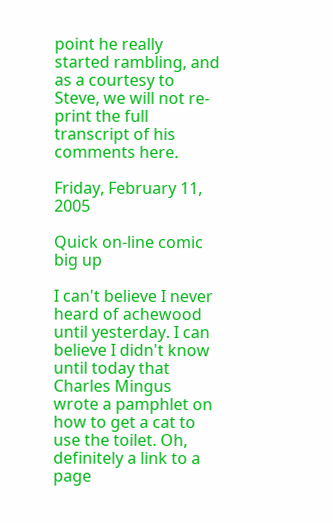point he really started rambling, and as a courtesy to Steve, we will not re-print the full transcript of his comments here.

Friday, February 11, 2005

Quick on-line comic big up

I can't believe I never heard of achewood until yesterday. I can believe I didn't know until today that Charles Mingus wrote a pamphlet on how to get a cat to use the toilet. Oh, definitely a link to a page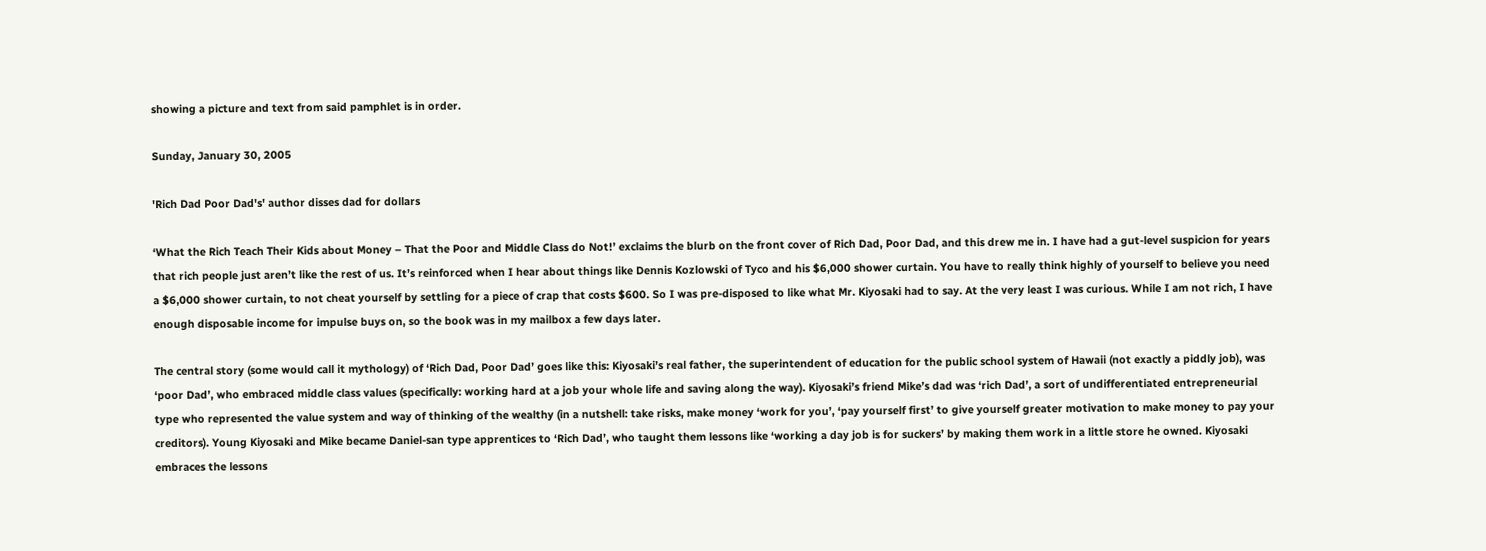showing a picture and text from said pamphlet is in order.

Sunday, January 30, 2005

'Rich Dad Poor Dad's' author disses dad for dollars

‘What the Rich Teach Their Kids about Money – That the Poor and Middle Class do Not!’ exclaims the blurb on the front cover of Rich Dad, Poor Dad, and this drew me in. I have had a gut-level suspicion for years that rich people just aren’t like the rest of us. It’s reinforced when I hear about things like Dennis Kozlowski of Tyco and his $6,000 shower curtain. You have to really think highly of yourself to believe you need a $6,000 shower curtain, to not cheat yourself by settling for a piece of crap that costs $600. So I was pre-disposed to like what Mr. Kiyosaki had to say. At the very least I was curious. While I am not rich, I have enough disposable income for impulse buys on, so the book was in my mailbox a few days later.

The central story (some would call it mythology) of ‘Rich Dad, Poor Dad’ goes like this: Kiyosaki’s real father, the superintendent of education for the public school system of Hawaii (not exactly a piddly job), was ‘poor Dad’, who embraced middle class values (specifically: working hard at a job your whole life and saving along the way). Kiyosaki’s friend Mike’s dad was ‘rich Dad’, a sort of undifferentiated entrepreneurial type who represented the value system and way of thinking of the wealthy (in a nutshell: take risks, make money ‘work for you’, ‘pay yourself first’ to give yourself greater motivation to make money to pay your creditors). Young Kiyosaki and Mike became Daniel-san type apprentices to ‘Rich Dad’, who taught them lessons like ‘working a day job is for suckers’ by making them work in a little store he owned. Kiyosaki embraces the lessons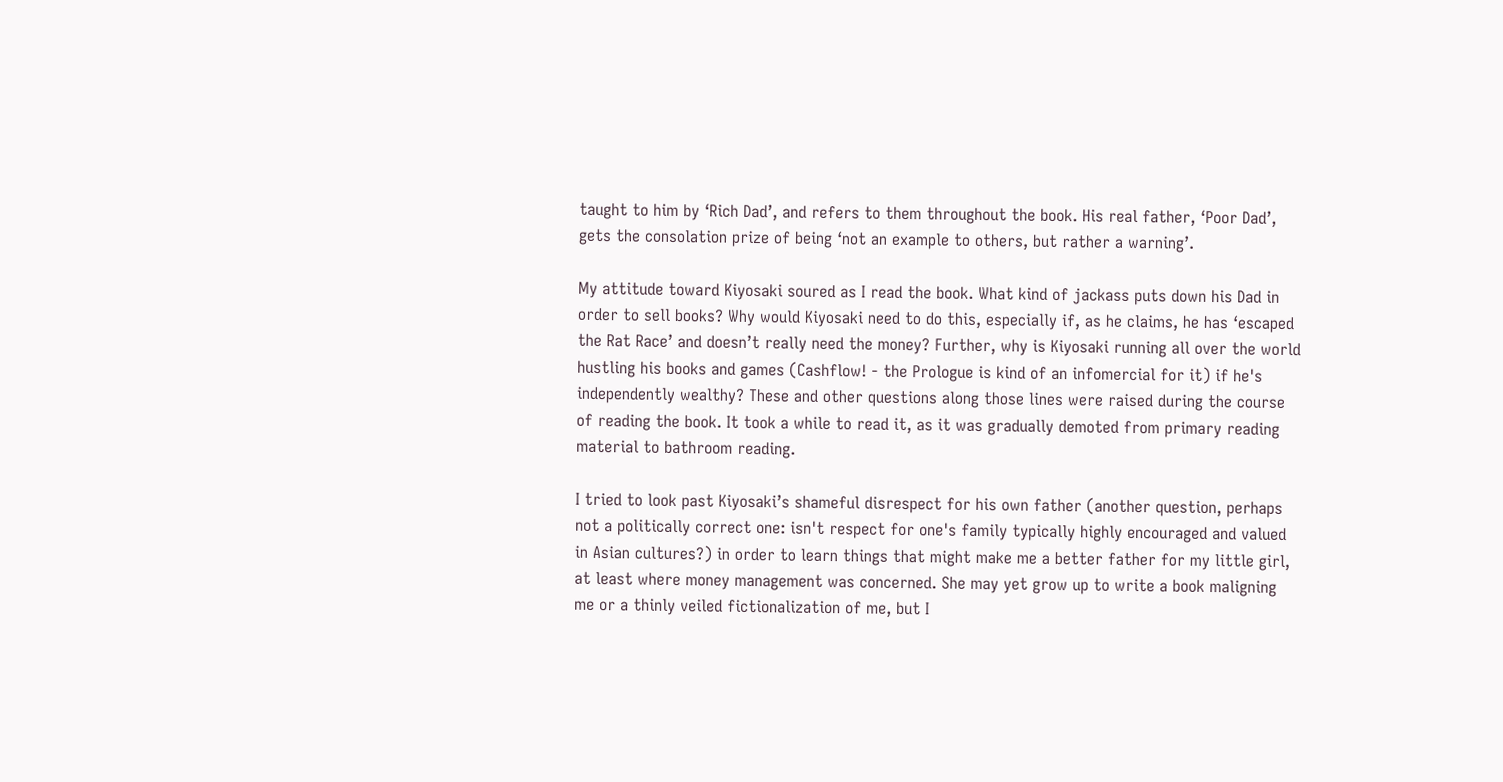taught to him by ‘Rich Dad’, and refers to them throughout the book. His real father, ‘Poor Dad’, gets the consolation prize of being ‘not an example to others, but rather a warning’.

My attitude toward Kiyosaki soured as I read the book. What kind of jackass puts down his Dad in order to sell books? Why would Kiyosaki need to do this, especially if, as he claims, he has ‘escaped the Rat Race’ and doesn’t really need the money? Further, why is Kiyosaki running all over the world hustling his books and games (Cashflow! - the Prologue is kind of an infomercial for it) if he's independently wealthy? These and other questions along those lines were raised during the course of reading the book. It took a while to read it, as it was gradually demoted from primary reading material to bathroom reading.

I tried to look past Kiyosaki’s shameful disrespect for his own father (another question, perhaps not a politically correct one: isn't respect for one's family typically highly encouraged and valued in Asian cultures?) in order to learn things that might make me a better father for my little girl, at least where money management was concerned. She may yet grow up to write a book maligning me or a thinly veiled fictionalization of me, but I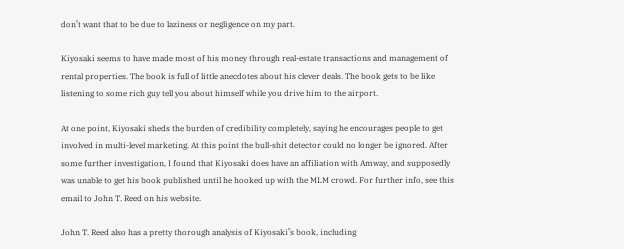don’t want that to be due to laziness or negligence on my part.

Kiyosaki seems to have made most of his money through real-estate transactions and management of rental properties. The book is full of little anecdotes about his clever deals. The book gets to be like listening to some rich guy tell you about himself while you drive him to the airport.

At one point, Kiyosaki sheds the burden of credibility completely, saying he encourages people to get involved in multi-level marketing. At this point the bull-shit detector could no longer be ignored. After some further investigation, I found that Kiyosaki does have an affiliation with Amway, and supposedly was unable to get his book published until he hooked up with the MLM crowd. For further info, see this email to John T. Reed on his website.

John T. Reed also has a pretty thorough analysis of Kiyosaki’s book, including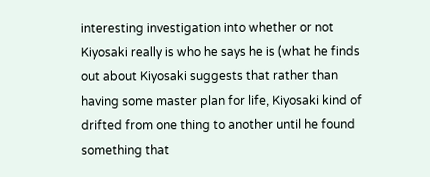interesting investigation into whether or not Kiyosaki really is who he says he is (what he finds out about Kiyosaki suggests that rather than having some master plan for life, Kiyosaki kind of drifted from one thing to another until he found something that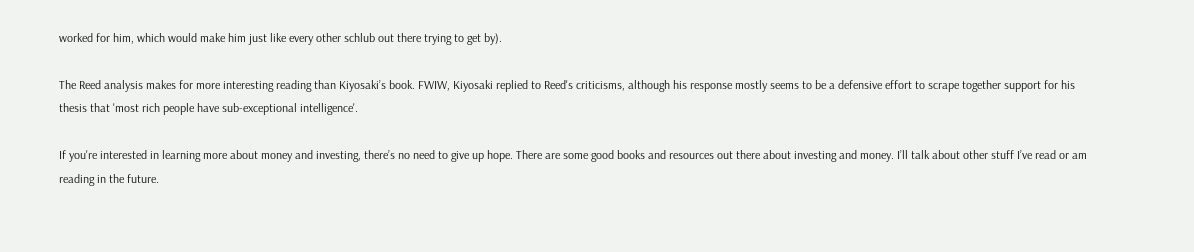worked for him, which would make him just like every other schlub out there trying to get by).

The Reed analysis makes for more interesting reading than Kiyosaki’s book. FWIW, Kiyosaki replied to Reed's criticisms, although his response mostly seems to be a defensive effort to scrape together support for his thesis that 'most rich people have sub-exceptional intelligence'.

If you're interested in learning more about money and investing, there’s no need to give up hope. There are some good books and resources out there about investing and money. I’ll talk about other stuff I’ve read or am reading in the future.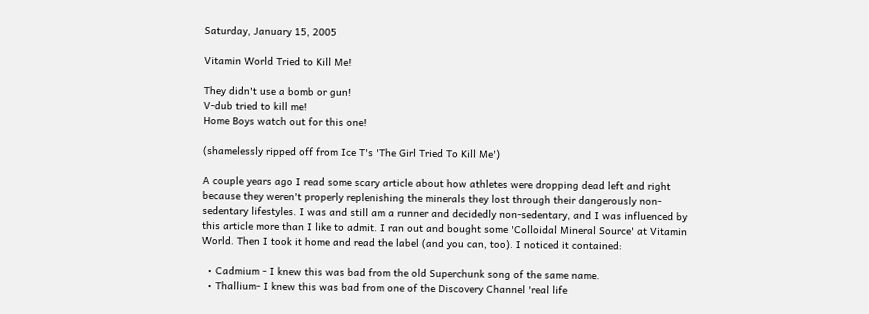Saturday, January 15, 2005

Vitamin World Tried to Kill Me!

They didn't use a bomb or gun!
V-dub tried to kill me!
Home Boys watch out for this one!

(shamelessly ripped off from Ice T's 'The Girl Tried To Kill Me')

A couple years ago I read some scary article about how athletes were dropping dead left and right because they weren't properly replenishing the minerals they lost through their dangerously non-sedentary lifestyles. I was and still am a runner and decidedly non-sedentary, and I was influenced by this article more than I like to admit. I ran out and bought some 'Colloidal Mineral Source' at Vitamin World. Then I took it home and read the label (and you can, too). I noticed it contained:

  • Cadmium - I knew this was bad from the old Superchunk song of the same name.
  • Thallium- I knew this was bad from one of the Discovery Channel 'real life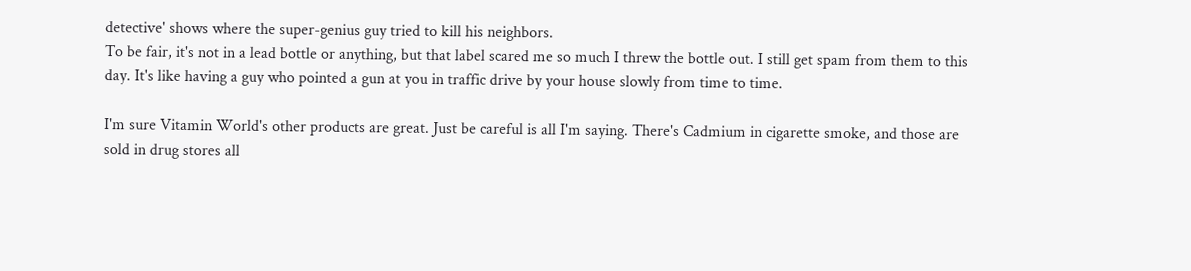detective' shows where the super-genius guy tried to kill his neighbors.
To be fair, it's not in a lead bottle or anything, but that label scared me so much I threw the bottle out. I still get spam from them to this day. It's like having a guy who pointed a gun at you in traffic drive by your house slowly from time to time.

I'm sure Vitamin World's other products are great. Just be careful is all I'm saying. There's Cadmium in cigarette smoke, and those are sold in drug stores all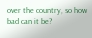over the country, so how bad can it be?